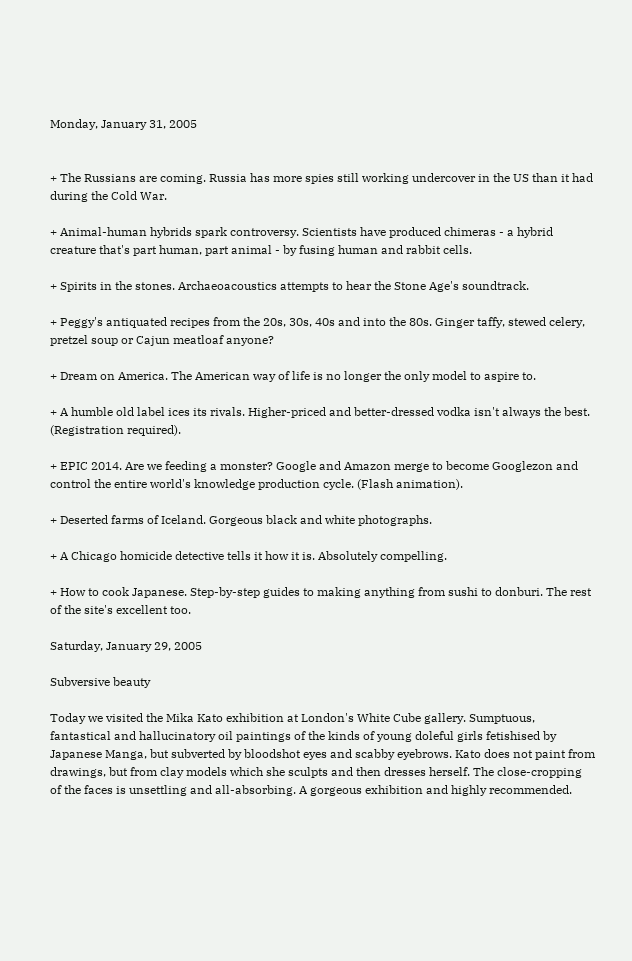Monday, January 31, 2005


+ The Russians are coming. Russia has more spies still working undercover in the US than it had during the Cold War.

+ Animal-human hybrids spark controversy. Scientists have produced chimeras - a hybrid creature that's part human, part animal - by fusing human and rabbit cells.

+ Spirits in the stones. Archaeoacoustics attempts to hear the Stone Age's soundtrack.

+ Peggy's antiquated recipes from the 20s, 30s, 40s and into the 80s. Ginger taffy, stewed celery, pretzel soup or Cajun meatloaf anyone?

+ Dream on America. The American way of life is no longer the only model to aspire to.

+ A humble old label ices its rivals. Higher-priced and better-dressed vodka isn't always the best. (Registration required).

+ EPIC 2014. Are we feeding a monster? Google and Amazon merge to become Googlezon and control the entire world's knowledge production cycle. (Flash animation).

+ Deserted farms of Iceland. Gorgeous black and white photographs.

+ A Chicago homicide detective tells it how it is. Absolutely compelling.

+ How to cook Japanese. Step-by-step guides to making anything from sushi to donburi. The rest of the site's excellent too.

Saturday, January 29, 2005

Subversive beauty

Today we visited the Mika Kato exhibition at London's White Cube gallery. Sumptuous, fantastical and hallucinatory oil paintings of the kinds of young doleful girls fetishised by Japanese Manga, but subverted by bloodshot eyes and scabby eyebrows. Kato does not paint from drawings, but from clay models which she sculpts and then dresses herself. The close-cropping of the faces is unsettling and all-absorbing. A gorgeous exhibition and highly recommended.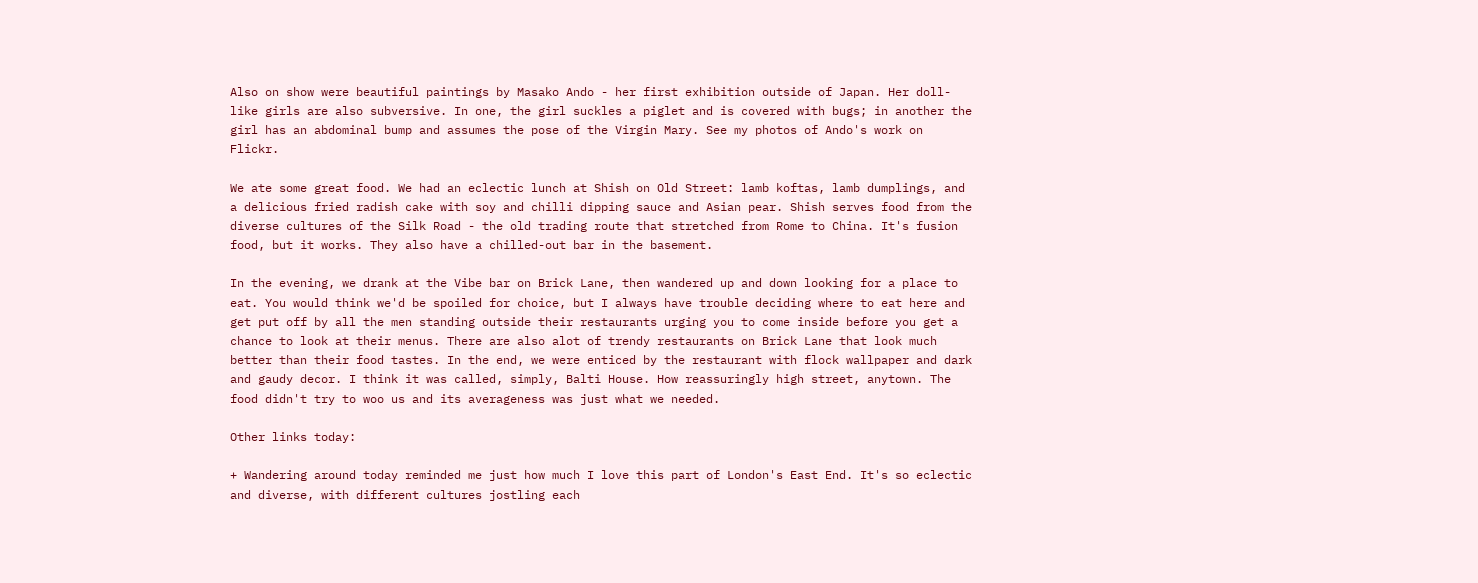Also on show were beautiful paintings by Masako Ando - her first exhibition outside of Japan. Her doll-like girls are also subversive. In one, the girl suckles a piglet and is covered with bugs; in another the girl has an abdominal bump and assumes the pose of the Virgin Mary. See my photos of Ando's work on Flickr.

We ate some great food. We had an eclectic lunch at Shish on Old Street: lamb koftas, lamb dumplings, and a delicious fried radish cake with soy and chilli dipping sauce and Asian pear. Shish serves food from the diverse cultures of the Silk Road - the old trading route that stretched from Rome to China. It's fusion food, but it works. They also have a chilled-out bar in the basement.

In the evening, we drank at the Vibe bar on Brick Lane, then wandered up and down looking for a place to eat. You would think we'd be spoiled for choice, but I always have trouble deciding where to eat here and get put off by all the men standing outside their restaurants urging you to come inside before you get a chance to look at their menus. There are also alot of trendy restaurants on Brick Lane that look much better than their food tastes. In the end, we were enticed by the restaurant with flock wallpaper and dark and gaudy decor. I think it was called, simply, Balti House. How reassuringly high street, anytown. The food didn't try to woo us and its averageness was just what we needed.

Other links today:

+ Wandering around today reminded me just how much I love this part of London's East End. It's so eclectic and diverse, with different cultures jostling each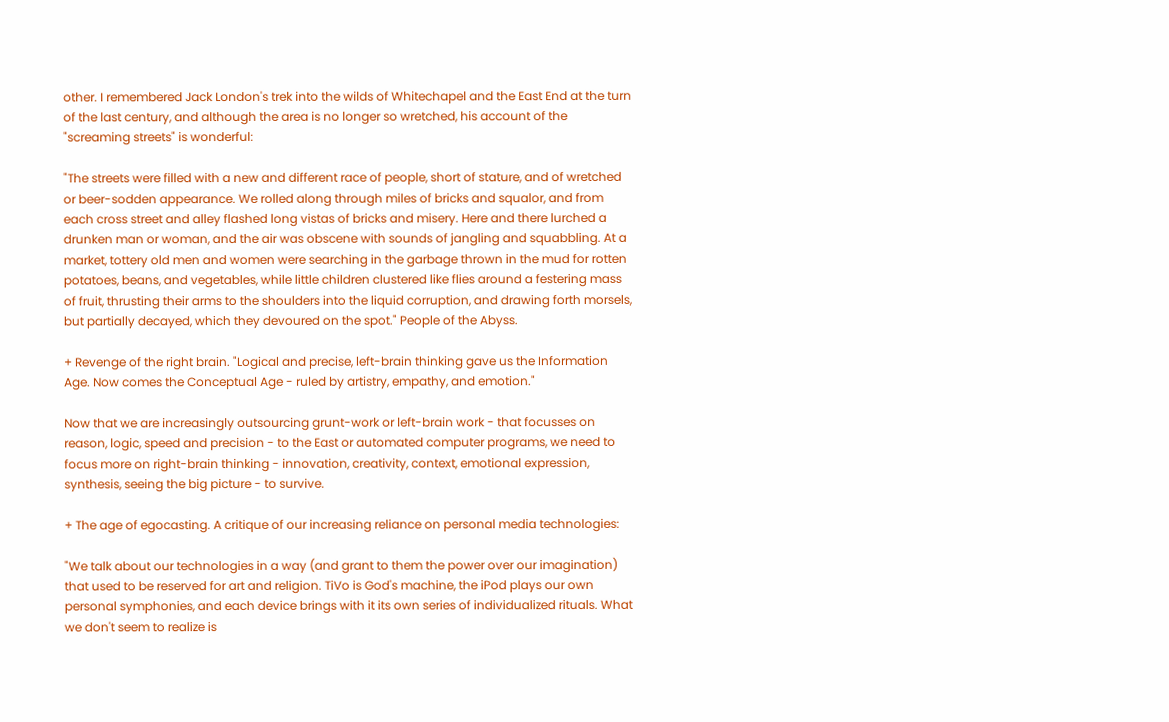other. I remembered Jack London's trek into the wilds of Whitechapel and the East End at the turn of the last century, and although the area is no longer so wretched, his account of the "screaming streets" is wonderful:

"The streets were filled with a new and different race of people, short of stature, and of wretched or beer-sodden appearance. We rolled along through miles of bricks and squalor, and from each cross street and alley flashed long vistas of bricks and misery. Here and there lurched a drunken man or woman, and the air was obscene with sounds of jangling and squabbling. At a market, tottery old men and women were searching in the garbage thrown in the mud for rotten potatoes, beans, and vegetables, while little children clustered like flies around a festering mass of fruit, thrusting their arms to the shoulders into the liquid corruption, and drawing forth morsels, but partially decayed, which they devoured on the spot." People of the Abyss.

+ Revenge of the right brain. "Logical and precise, left-brain thinking gave us the Information Age. Now comes the Conceptual Age - ruled by artistry, empathy, and emotion."

Now that we are increasingly outsourcing grunt-work or left-brain work - that focusses on reason, logic, speed and precision - to the East or automated computer programs, we need to focus more on right-brain thinking - innovation, creativity, context, emotional expression, synthesis, seeing the big picture - to survive.

+ The age of egocasting. A critique of our increasing reliance on personal media technologies:

"We talk about our technologies in a way (and grant to them the power over our imagination) that used to be reserved for art and religion. TiVo is God's machine, the iPod plays our own personal symphonies, and each device brings with it its own series of individualized rituals. What we don't seem to realize is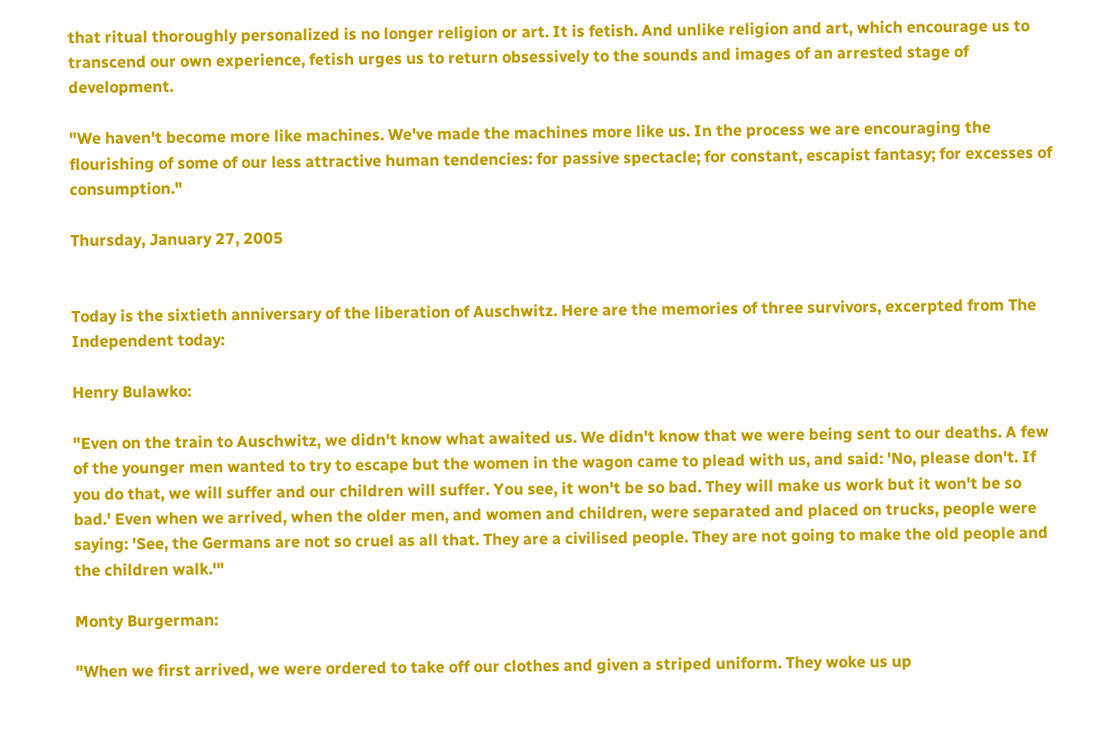that ritual thoroughly personalized is no longer religion or art. It is fetish. And unlike religion and art, which encourage us to transcend our own experience, fetish urges us to return obsessively to the sounds and images of an arrested stage of development.

"We haven't become more like machines. We've made the machines more like us. In the process we are encouraging the flourishing of some of our less attractive human tendencies: for passive spectacle; for constant, escapist fantasy; for excesses of consumption."

Thursday, January 27, 2005


Today is the sixtieth anniversary of the liberation of Auschwitz. Here are the memories of three survivors, excerpted from The Independent today:

Henry Bulawko:

"Even on the train to Auschwitz, we didn't know what awaited us. We didn't know that we were being sent to our deaths. A few of the younger men wanted to try to escape but the women in the wagon came to plead with us, and said: 'No, please don't. If you do that, we will suffer and our children will suffer. You see, it won't be so bad. They will make us work but it won't be so bad.' Even when we arrived, when the older men, and women and children, were separated and placed on trucks, people were saying: 'See, the Germans are not so cruel as all that. They are a civilised people. They are not going to make the old people and the children walk.'"

Monty Burgerman:

"When we first arrived, we were ordered to take off our clothes and given a striped uniform. They woke us up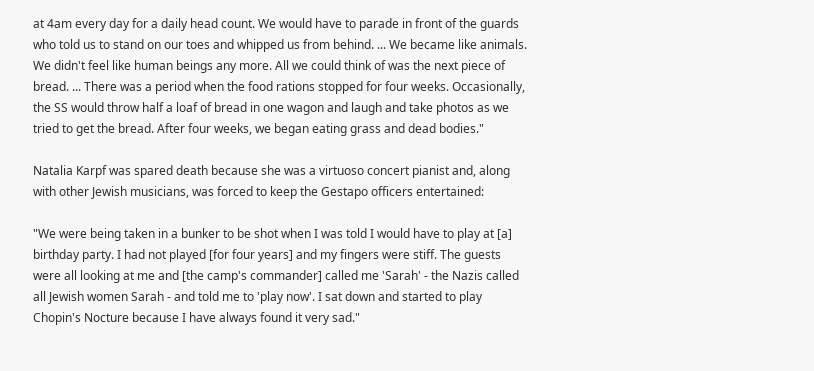at 4am every day for a daily head count. We would have to parade in front of the guards who told us to stand on our toes and whipped us from behind. ... We became like animals. We didn't feel like human beings any more. All we could think of was the next piece of bread. ... There was a period when the food rations stopped for four weeks. Occasionally, the SS would throw half a loaf of bread in one wagon and laugh and take photos as we tried to get the bread. After four weeks, we began eating grass and dead bodies."

Natalia Karpf was spared death because she was a virtuoso concert pianist and, along with other Jewish musicians, was forced to keep the Gestapo officers entertained:

"We were being taken in a bunker to be shot when I was told I would have to play at [a] birthday party. I had not played [for four years] and my fingers were stiff. The guests were all looking at me and [the camp's commander] called me 'Sarah' - the Nazis called all Jewish women Sarah - and told me to 'play now'. I sat down and started to play Chopin's Nocture because I have always found it very sad."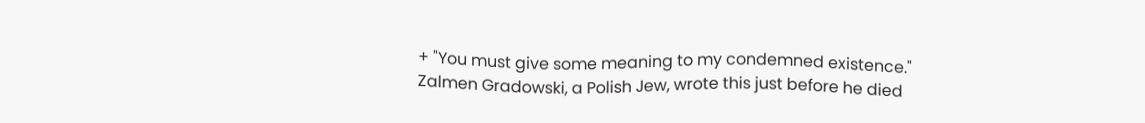+ "You must give some meaning to my condemned existence." Zalmen Gradowski, a Polish Jew, wrote this just before he died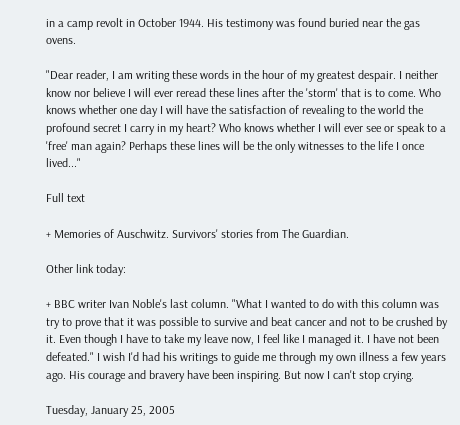in a camp revolt in October 1944. His testimony was found buried near the gas ovens.

"Dear reader, I am writing these words in the hour of my greatest despair. I neither know nor believe I will ever reread these lines after the 'storm' that is to come. Who knows whether one day I will have the satisfaction of revealing to the world the profound secret I carry in my heart? Who knows whether I will ever see or speak to a 'free' man again? Perhaps these lines will be the only witnesses to the life I once lived..."

Full text

+ Memories of Auschwitz. Survivors' stories from The Guardian.

Other link today:

+ BBC writer Ivan Noble's last column. "What I wanted to do with this column was try to prove that it was possible to survive and beat cancer and not to be crushed by it. Even though I have to take my leave now, I feel like I managed it. I have not been defeated." I wish I'd had his writings to guide me through my own illness a few years ago. His courage and bravery have been inspiring. But now I can't stop crying.

Tuesday, January 25, 2005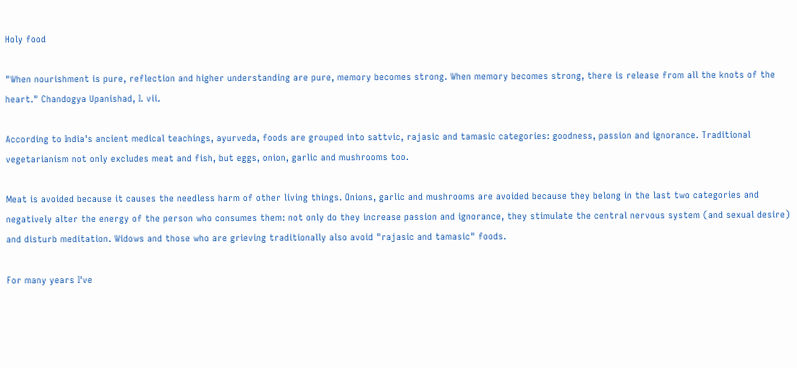Holy food

"When nourishment is pure, reflection and higher understanding are pure, memory becomes strong. When memory becomes strong, there is release from all the knots of the heart." Chandogya Upanishad, I. vii.

According to India's ancient medical teachings, ayurveda, foods are grouped into sattvic, rajasic and tamasic categories: goodness, passion and ignorance. Traditional vegetarianism not only excludes meat and fish, but eggs, onion, garlic and mushrooms too.

Meat is avoided because it causes the needless harm of other living things. Onions, garlic and mushrooms are avoided because they belong in the last two categories and negatively alter the energy of the person who consumes them: not only do they increase passion and ignorance, they stimulate the central nervous system (and sexual desire) and disturb meditation. Widows and those who are grieving traditionally also avoid "rajasic and tamasic" foods.

For many years I've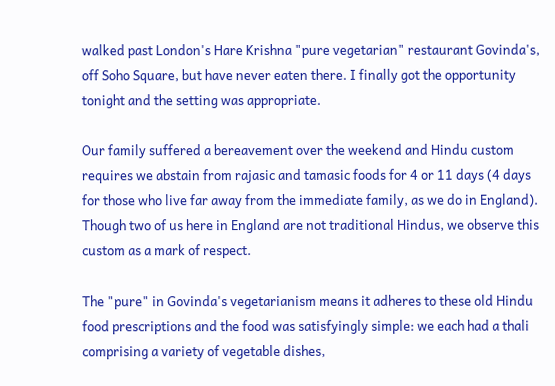walked past London's Hare Krishna "pure vegetarian" restaurant Govinda's, off Soho Square, but have never eaten there. I finally got the opportunity tonight and the setting was appropriate.

Our family suffered a bereavement over the weekend and Hindu custom requires we abstain from rajasic and tamasic foods for 4 or 11 days (4 days for those who live far away from the immediate family, as we do in England). Though two of us here in England are not traditional Hindus, we observe this custom as a mark of respect.

The "pure" in Govinda's vegetarianism means it adheres to these old Hindu food prescriptions and the food was satisfyingly simple: we each had a thali comprising a variety of vegetable dishes,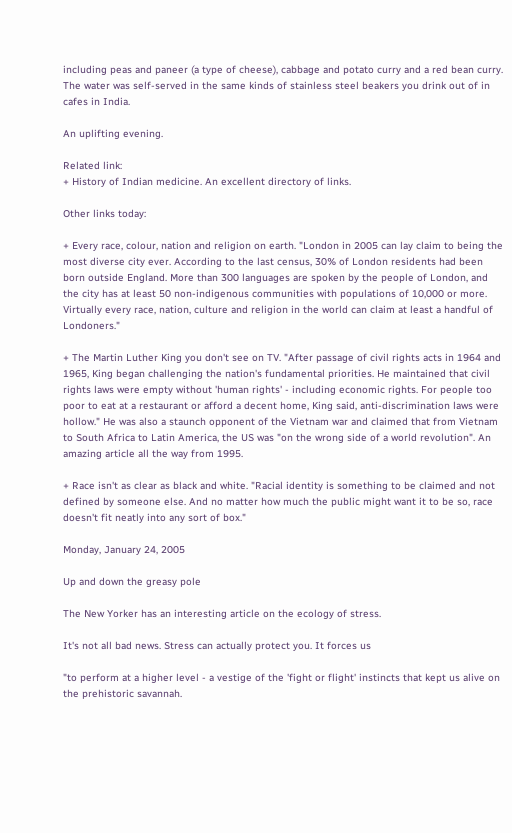including peas and paneer (a type of cheese), cabbage and potato curry and a red bean curry. The water was self-served in the same kinds of stainless steel beakers you drink out of in cafes in India.

An uplifting evening.

Related link:
+ History of Indian medicine. An excellent directory of links.

Other links today:

+ Every race, colour, nation and religion on earth. "London in 2005 can lay claim to being the most diverse city ever. According to the last census, 30% of London residents had been born outside England. More than 300 languages are spoken by the people of London, and the city has at least 50 non-indigenous communities with populations of 10,000 or more. Virtually every race, nation, culture and religion in the world can claim at least a handful of Londoners."

+ The Martin Luther King you don't see on TV. "After passage of civil rights acts in 1964 and 1965, King began challenging the nation's fundamental priorities. He maintained that civil rights laws were empty without 'human rights' - including economic rights. For people too poor to eat at a restaurant or afford a decent home, King said, anti-discrimination laws were hollow." He was also a staunch opponent of the Vietnam war and claimed that from Vietnam to South Africa to Latin America, the US was "on the wrong side of a world revolution". An amazing article all the way from 1995.

+ Race isn't as clear as black and white. "Racial identity is something to be claimed and not defined by someone else. And no matter how much the public might want it to be so, race doesn't fit neatly into any sort of box."

Monday, January 24, 2005

Up and down the greasy pole

The New Yorker has an interesting article on the ecology of stress.

It's not all bad news. Stress can actually protect you. It forces us

"to perform at a higher level - a vestige of the 'fight or flight' instincts that kept us alive on the prehistoric savannah.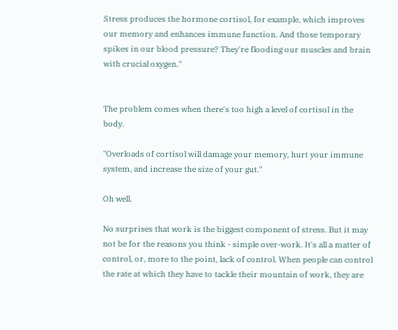Stress produces the hormone cortisol, for example, which improves our memory and enhances immune function. And those temporary spikes in our blood pressure? They're flooding our muscles and brain with crucial oxygen."


The problem comes when there's too high a level of cortisol in the body.

"Overloads of cortisol will damage your memory, hurt your immune system, and increase the size of your gut."

Oh well.

No surprises that work is the biggest component of stress. But it may not be for the reasons you think - simple over-work. It's all a matter of control, or, more to the point, lack of control. When people can control the rate at which they have to tackle their mountain of work, they are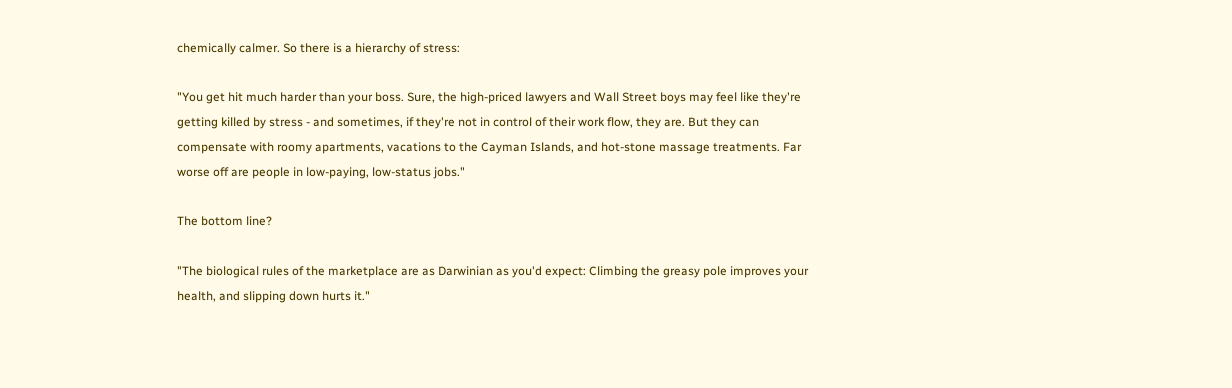chemically calmer. So there is a hierarchy of stress:

"You get hit much harder than your boss. Sure, the high-priced lawyers and Wall Street boys may feel like they're getting killed by stress - and sometimes, if they're not in control of their work flow, they are. But they can compensate with roomy apartments, vacations to the Cayman Islands, and hot-stone massage treatments. Far worse off are people in low-paying, low-status jobs."

The bottom line?

"The biological rules of the marketplace are as Darwinian as you'd expect: Climbing the greasy pole improves your health, and slipping down hurts it."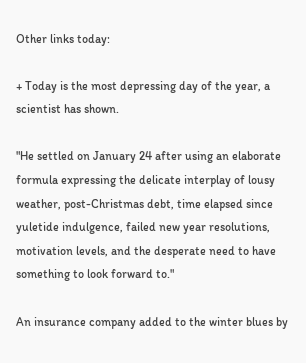Other links today:

+ Today is the most depressing day of the year, a scientist has shown.

"He settled on January 24 after using an elaborate formula expressing the delicate interplay of lousy weather, post-Christmas debt, time elapsed since yuletide indulgence, failed new year resolutions, motivation levels, and the desperate need to have something to look forward to."

An insurance company added to the winter blues by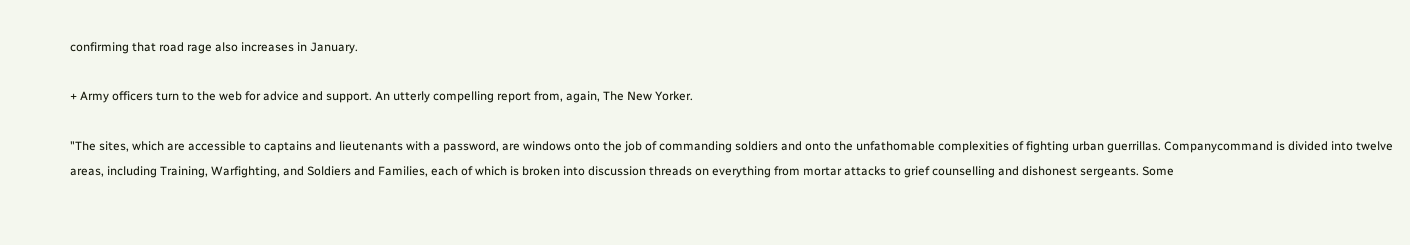confirming that road rage also increases in January.

+ Army officers turn to the web for advice and support. An utterly compelling report from, again, The New Yorker.

"The sites, which are accessible to captains and lieutenants with a password, are windows onto the job of commanding soldiers and onto the unfathomable complexities of fighting urban guerrillas. Companycommand is divided into twelve areas, including Training, Warfighting, and Soldiers and Families, each of which is broken into discussion threads on everything from mortar attacks to grief counselling and dishonest sergeants. Some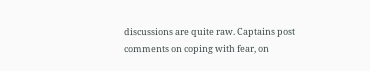discussions are quite raw. Captains post comments on coping with fear, on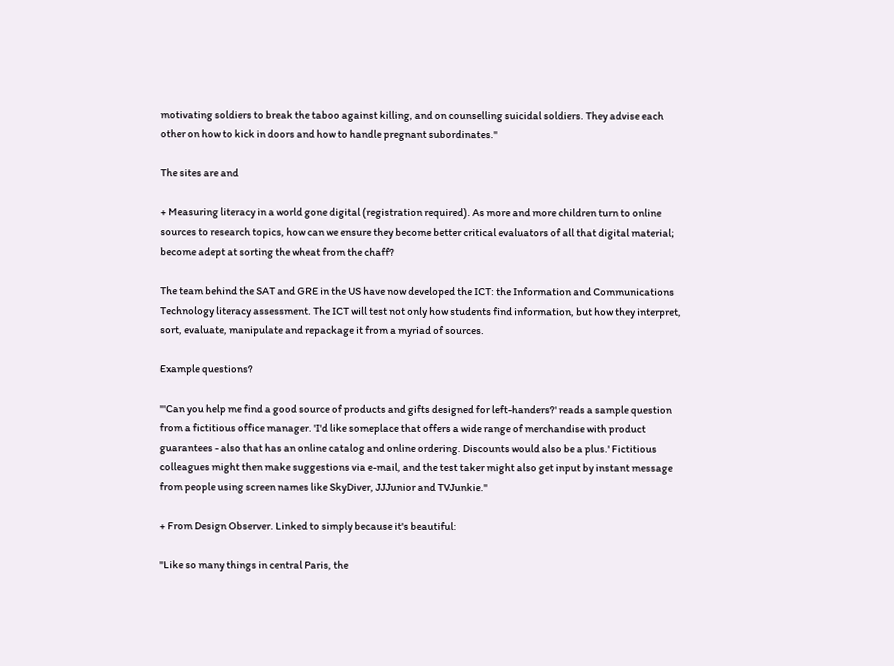motivating soldiers to break the taboo against killing, and on counselling suicidal soldiers. They advise each other on how to kick in doors and how to handle pregnant subordinates."

The sites are and

+ Measuring literacy in a world gone digital (registration required). As more and more children turn to online sources to research topics, how can we ensure they become better critical evaluators of all that digital material; become adept at sorting the wheat from the chaff?

The team behind the SAT and GRE in the US have now developed the ICT: the Information and Communications Technology literacy assessment. The ICT will test not only how students find information, but how they interpret, sort, evaluate, manipulate and repackage it from a myriad of sources.

Example questions?

"'Can you help me find a good source of products and gifts designed for left-handers?' reads a sample question from a fictitious office manager. 'I'd like someplace that offers a wide range of merchandise with product guarantees - also that has an online catalog and online ordering. Discounts would also be a plus.' Fictitious colleagues might then make suggestions via e-mail, and the test taker might also get input by instant message from people using screen names like SkyDiver, JJJunior and TVJunkie."

+ From Design Observer. Linked to simply because it's beautiful:

"Like so many things in central Paris, the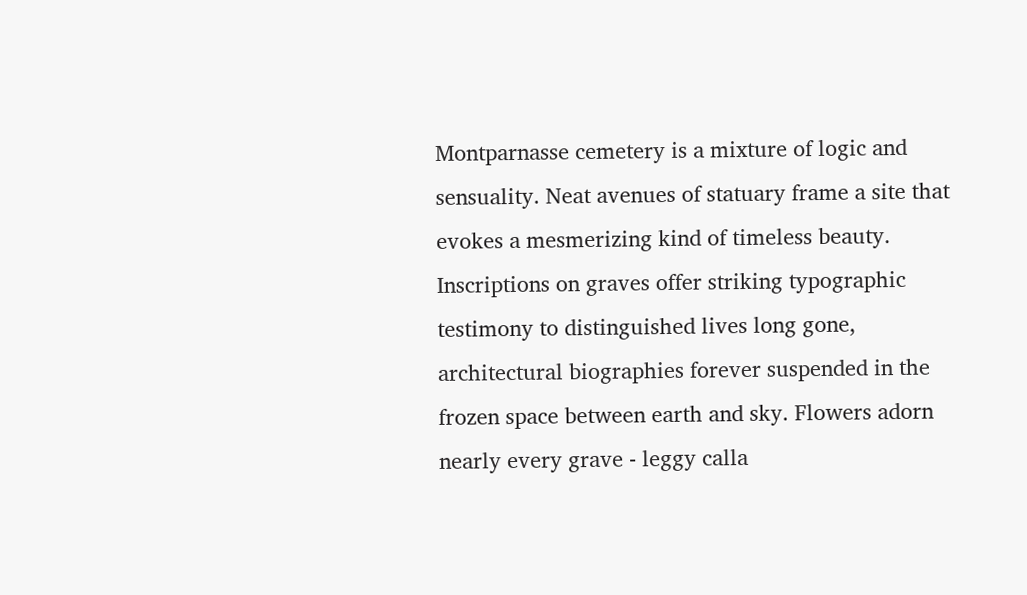Montparnasse cemetery is a mixture of logic and sensuality. Neat avenues of statuary frame a site that evokes a mesmerizing kind of timeless beauty. Inscriptions on graves offer striking typographic testimony to distinguished lives long gone, architectural biographies forever suspended in the frozen space between earth and sky. Flowers adorn nearly every grave - leggy calla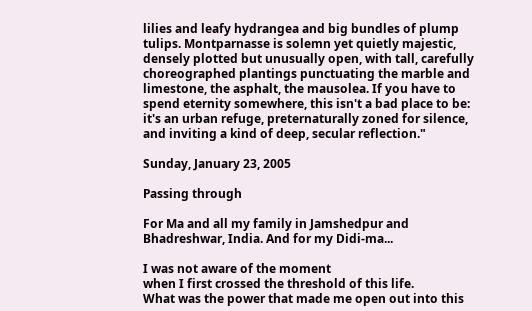lilies and leafy hydrangea and big bundles of plump tulips. Montparnasse is solemn yet quietly majestic, densely plotted but unusually open, with tall, carefully choreographed plantings punctuating the marble and limestone, the asphalt, the mausolea. If you have to spend eternity somewhere, this isn't a bad place to be: it's an urban refuge, preternaturally zoned for silence, and inviting a kind of deep, secular reflection."

Sunday, January 23, 2005

Passing through

For Ma and all my family in Jamshedpur and Bhadreshwar, India. And for my Didi-ma...

I was not aware of the moment
when I first crossed the threshold of this life.
What was the power that made me open out into this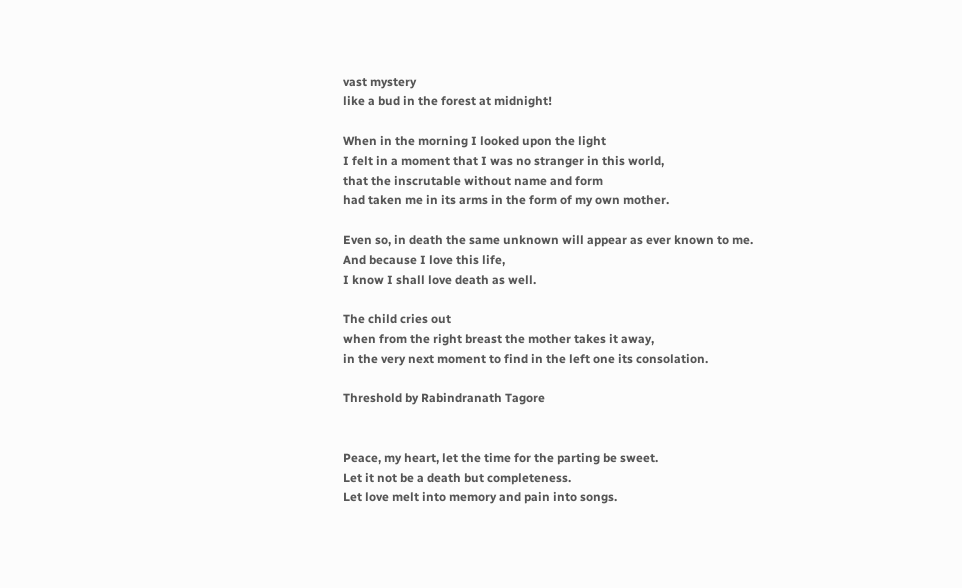vast mystery
like a bud in the forest at midnight!

When in the morning I looked upon the light
I felt in a moment that I was no stranger in this world,
that the inscrutable without name and form
had taken me in its arms in the form of my own mother.

Even so, in death the same unknown will appear as ever known to me.
And because I love this life,
I know I shall love death as well.

The child cries out
when from the right breast the mother takes it away,
in the very next moment to find in the left one its consolation.

Threshold by Rabindranath Tagore


Peace, my heart, let the time for the parting be sweet.
Let it not be a death but completeness.
Let love melt into memory and pain into songs.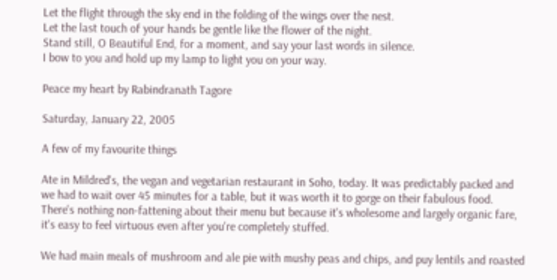Let the flight through the sky end in the folding of the wings over the nest.
Let the last touch of your hands be gentle like the flower of the night.
Stand still, O Beautiful End, for a moment, and say your last words in silence.
I bow to you and hold up my lamp to light you on your way.

Peace my heart by Rabindranath Tagore

Saturday, January 22, 2005

A few of my favourite things

Ate in Mildred's, the vegan and vegetarian restaurant in Soho, today. It was predictably packed and we had to wait over 45 minutes for a table, but it was worth it to gorge on their fabulous food. There's nothing non-fattening about their menu but because it's wholesome and largely organic fare, it's easy to feel virtuous even after you're completely stuffed.

We had main meals of mushroom and ale pie with mushy peas and chips, and puy lentils and roasted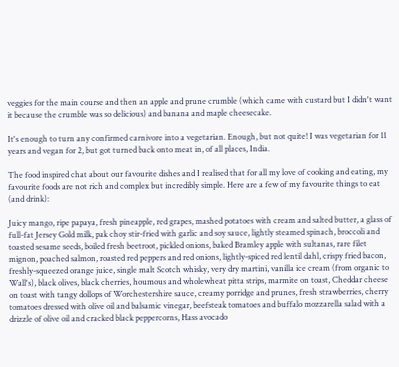veggies for the main course and then an apple and prune crumble (which came with custard but I didn't want it because the crumble was so delicious) and banana and maple cheesecake.

It's enough to turn any confirmed carnivore into a vegetarian. Enough, but not quite! I was vegetarian for 11 years and vegan for 2, but got turned back onto meat in, of all places, India.

The food inspired chat about our favourite dishes and I realised that for all my love of cooking and eating, my favourite foods are not rich and complex but incredibly simple. Here are a few of my favourite things to eat (and drink):

Juicy mango, ripe papaya, fresh pineapple, red grapes, mashed potatoes with cream and salted butter, a glass of full-fat Jersey Gold milk, pak choy stir-fried with garlic and soy sauce, lightly steamed spinach, broccoli and toasted sesame seeds, boiled fresh beetroot, pickled onions, baked Bramley apple with sultanas, rare filet mignon, poached salmon, roasted red peppers and red onions, lightly-spiced red lentil dahl, crispy fried bacon, freshly-squeezed orange juice, single malt Scotch whisky, very dry martini, vanilla ice cream (from organic to Wall's), black olives, black cherries, houmous and wholewheat pitta strips, marmite on toast, Cheddar cheese on toast with tangy dollops of Worchestershire sauce, creamy porridge and prunes, fresh strawberries, cherry tomatoes dressed with olive oil and balsamic vinegar, beefsteak tomatoes and buffalo mozzarella salad with a drizzle of olive oil and cracked black peppercorns, Hass avocado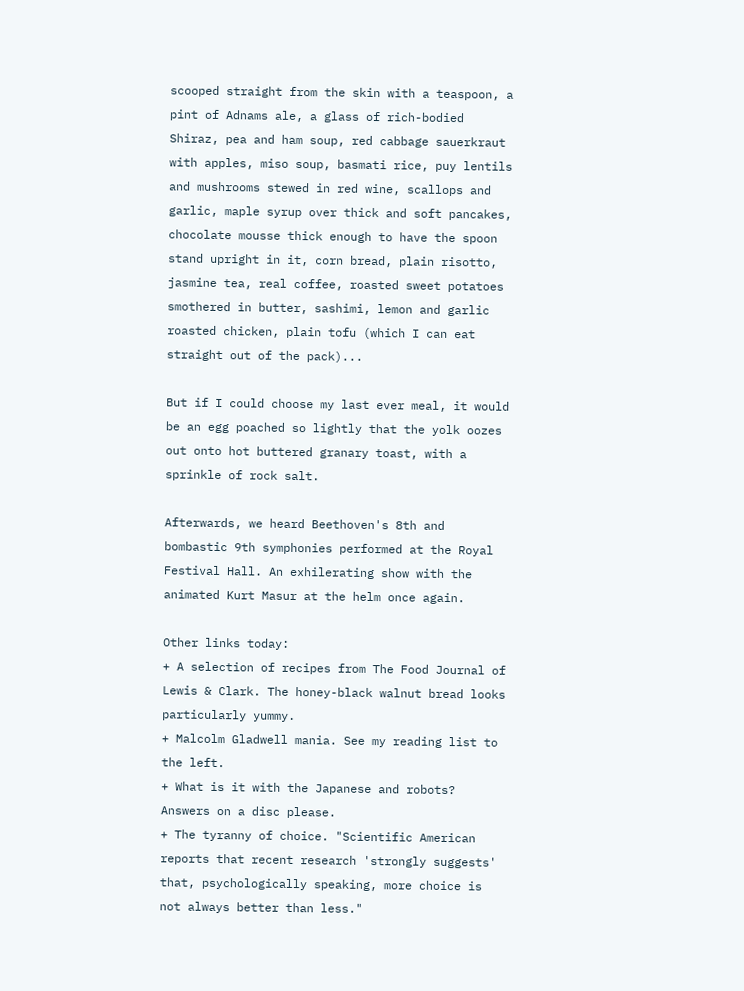scooped straight from the skin with a teaspoon, a pint of Adnams ale, a glass of rich-bodied Shiraz, pea and ham soup, red cabbage sauerkraut with apples, miso soup, basmati rice, puy lentils and mushrooms stewed in red wine, scallops and garlic, maple syrup over thick and soft pancakes, chocolate mousse thick enough to have the spoon stand upright in it, corn bread, plain risotto, jasmine tea, real coffee, roasted sweet potatoes smothered in butter, sashimi, lemon and garlic roasted chicken, plain tofu (which I can eat straight out of the pack)...

But if I could choose my last ever meal, it would be an egg poached so lightly that the yolk oozes out onto hot buttered granary toast, with a sprinkle of rock salt.

Afterwards, we heard Beethoven's 8th and bombastic 9th symphonies performed at the Royal Festival Hall. An exhilerating show with the animated Kurt Masur at the helm once again.

Other links today:
+ A selection of recipes from The Food Journal of Lewis & Clark. The honey-black walnut bread looks particularly yummy.
+ Malcolm Gladwell mania. See my reading list to the left.
+ What is it with the Japanese and robots? Answers on a disc please.
+ The tyranny of choice. "Scientific American reports that recent research 'strongly suggests' that, psychologically speaking, more choice is not always better than less."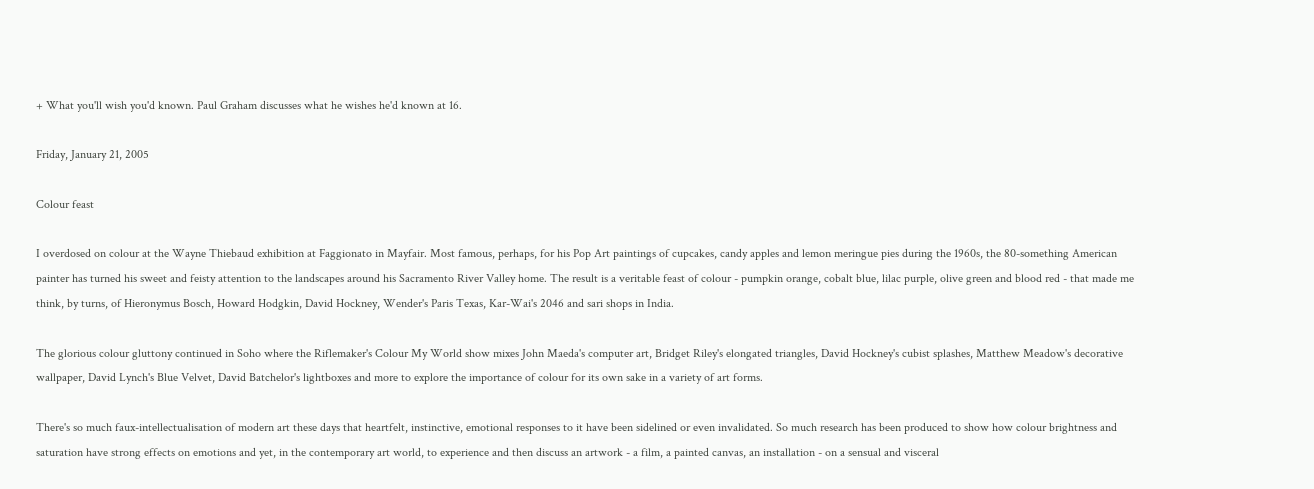+ What you'll wish you'd known. Paul Graham discusses what he wishes he'd known at 16.

Friday, January 21, 2005

Colour feast

I overdosed on colour at the Wayne Thiebaud exhibition at Faggionato in Mayfair. Most famous, perhaps, for his Pop Art paintings of cupcakes, candy apples and lemon meringue pies during the 1960s, the 80-something American painter has turned his sweet and feisty attention to the landscapes around his Sacramento River Valley home. The result is a veritable feast of colour - pumpkin orange, cobalt blue, lilac purple, olive green and blood red - that made me think, by turns, of Hieronymus Bosch, Howard Hodgkin, David Hockney, Wender's Paris Texas, Kar-Wai's 2046 and sari shops in India.

The glorious colour gluttony continued in Soho where the Riflemaker's Colour My World show mixes John Maeda's computer art, Bridget Riley's elongated triangles, David Hockney's cubist splashes, Matthew Meadow's decorative wallpaper, David Lynch's Blue Velvet, David Batchelor's lightboxes and more to explore the importance of colour for its own sake in a variety of art forms.

There's so much faux-intellectualisation of modern art these days that heartfelt, instinctive, emotional responses to it have been sidelined or even invalidated. So much research has been produced to show how colour brightness and saturation have strong effects on emotions and yet, in the contemporary art world, to experience and then discuss an artwork - a film, a painted canvas, an installation - on a sensual and visceral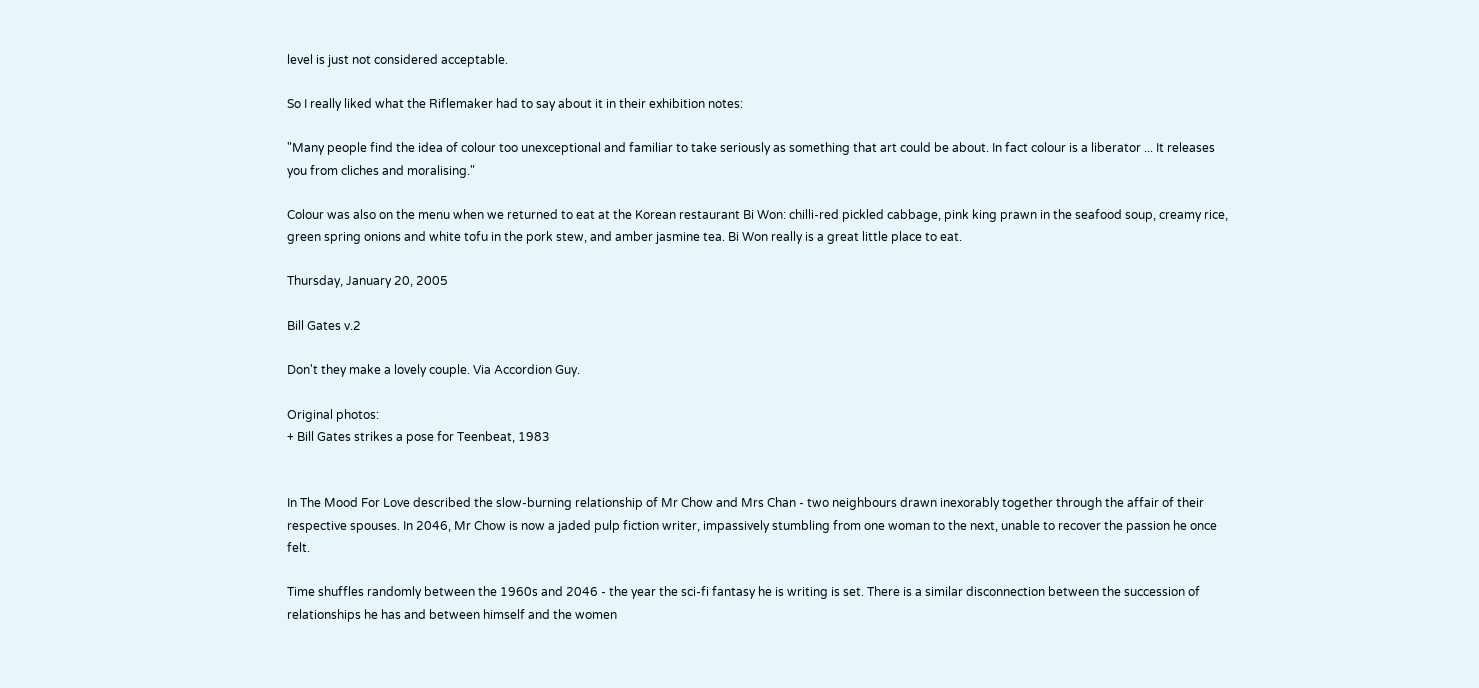level is just not considered acceptable.

So I really liked what the Riflemaker had to say about it in their exhibition notes:

"Many people find the idea of colour too unexceptional and familiar to take seriously as something that art could be about. In fact colour is a liberator ... It releases you from cliches and moralising."

Colour was also on the menu when we returned to eat at the Korean restaurant Bi Won: chilli-red pickled cabbage, pink king prawn in the seafood soup, creamy rice, green spring onions and white tofu in the pork stew, and amber jasmine tea. Bi Won really is a great little place to eat.

Thursday, January 20, 2005

Bill Gates v.2

Don't they make a lovely couple. Via Accordion Guy.

Original photos:
+ Bill Gates strikes a pose for Teenbeat, 1983


In The Mood For Love described the slow-burning relationship of Mr Chow and Mrs Chan - two neighbours drawn inexorably together through the affair of their respective spouses. In 2046, Mr Chow is now a jaded pulp fiction writer, impassively stumbling from one woman to the next, unable to recover the passion he once felt.

Time shuffles randomly between the 1960s and 2046 - the year the sci-fi fantasy he is writing is set. There is a similar disconnection between the succession of relationships he has and between himself and the women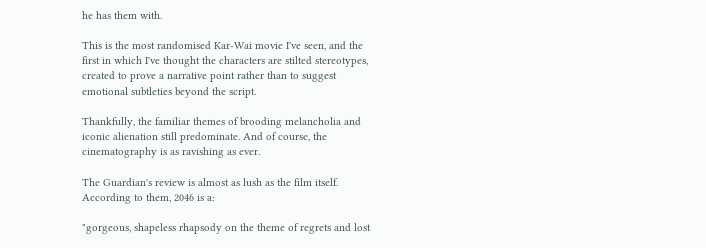he has them with.

This is the most randomised Kar-Wai movie I've seen, and the first in which I've thought the characters are stilted stereotypes, created to prove a narrative point rather than to suggest emotional subtleties beyond the script.

Thankfully, the familiar themes of brooding melancholia and iconic alienation still predominate. And of course, the cinematography is as ravishing as ever.

The Guardian's review is almost as lush as the film itself. According to them, 2046 is a:

"gorgeous, shapeless rhapsody on the theme of regrets and lost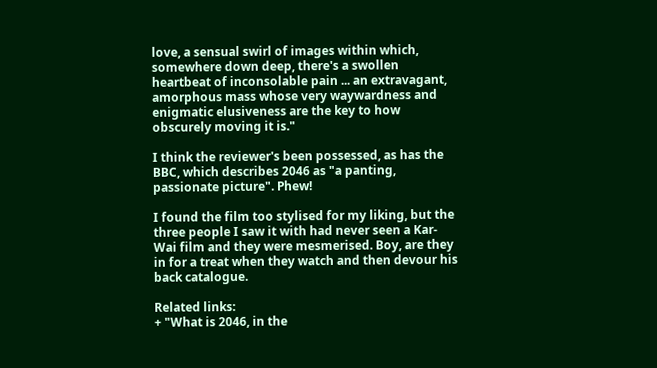love, a sensual swirl of images within which, somewhere down deep, there's a swollen heartbeat of inconsolable pain ... an extravagant, amorphous mass whose very waywardness and enigmatic elusiveness are the key to how obscurely moving it is."

I think the reviewer's been possessed, as has the BBC, which describes 2046 as "a panting, passionate picture". Phew!

I found the film too stylised for my liking, but the three people I saw it with had never seen a Kar-Wai film and they were mesmerised. Boy, are they in for a treat when they watch and then devour his back catalogue.

Related links:
+ "What is 2046, in the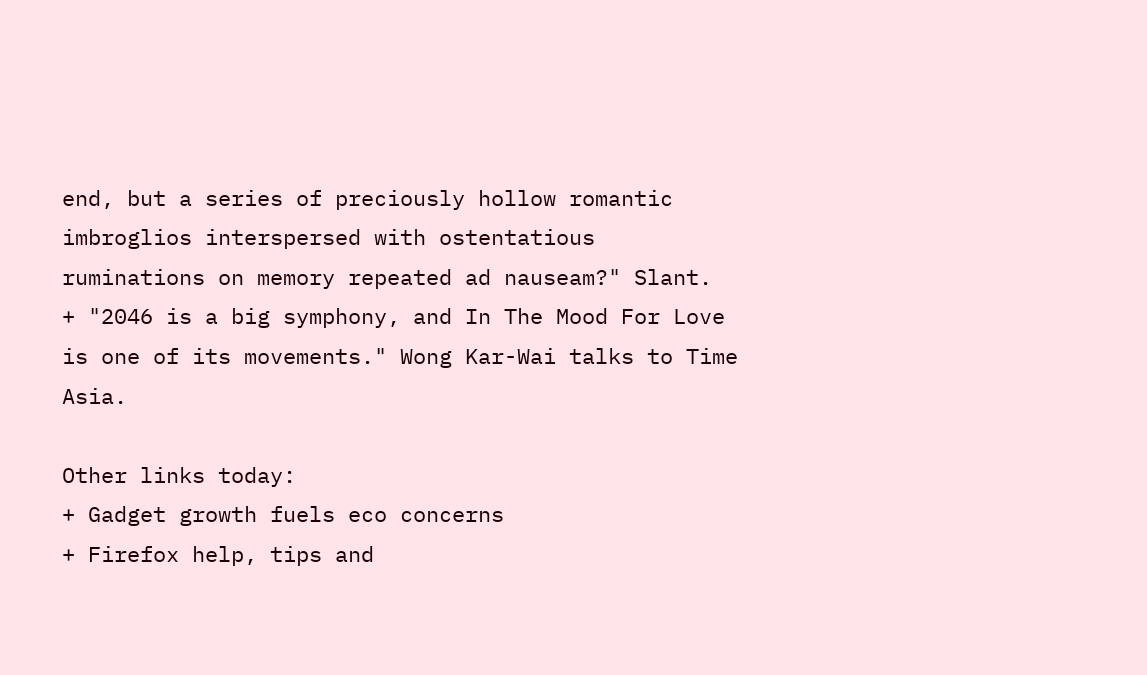end, but a series of preciously hollow romantic imbroglios interspersed with ostentatious ruminations on memory repeated ad nauseam?" Slant.
+ "2046 is a big symphony, and In The Mood For Love is one of its movements." Wong Kar-Wai talks to Time Asia.

Other links today:
+ Gadget growth fuels eco concerns
+ Firefox help, tips and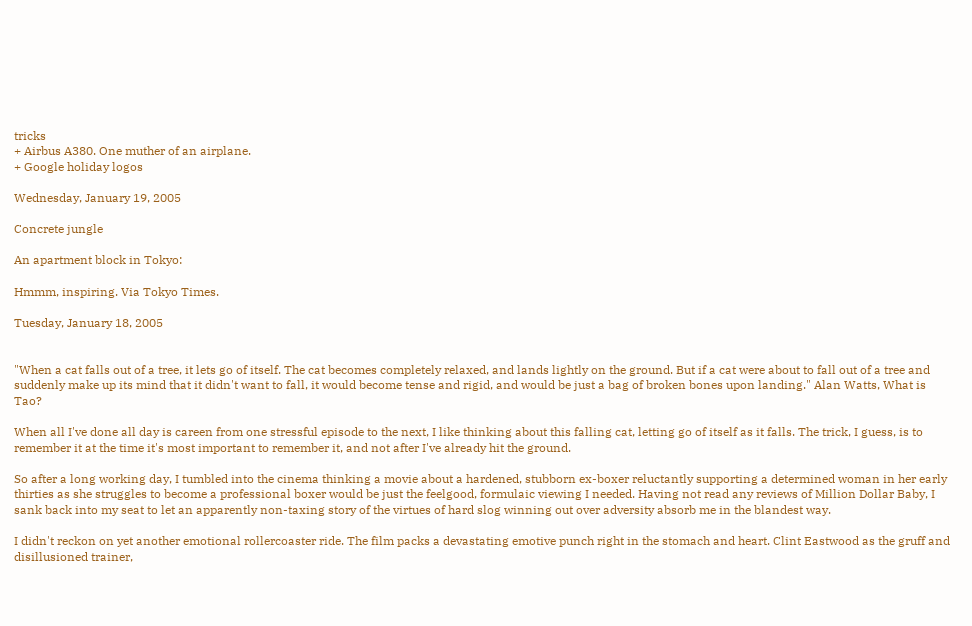tricks
+ Airbus A380. One muther of an airplane.
+ Google holiday logos

Wednesday, January 19, 2005

Concrete jungle

An apartment block in Tokyo:

Hmmm, inspiring. Via Tokyo Times.

Tuesday, January 18, 2005


"When a cat falls out of a tree, it lets go of itself. The cat becomes completely relaxed, and lands lightly on the ground. But if a cat were about to fall out of a tree and suddenly make up its mind that it didn't want to fall, it would become tense and rigid, and would be just a bag of broken bones upon landing." Alan Watts, What is Tao?

When all I've done all day is careen from one stressful episode to the next, I like thinking about this falling cat, letting go of itself as it falls. The trick, I guess, is to remember it at the time it's most important to remember it, and not after I've already hit the ground.

So after a long working day, I tumbled into the cinema thinking a movie about a hardened, stubborn ex-boxer reluctantly supporting a determined woman in her early thirties as she struggles to become a professional boxer would be just the feelgood, formulaic viewing I needed. Having not read any reviews of Million Dollar Baby, I sank back into my seat to let an apparently non-taxing story of the virtues of hard slog winning out over adversity absorb me in the blandest way.

I didn't reckon on yet another emotional rollercoaster ride. The film packs a devastating emotive punch right in the stomach and heart. Clint Eastwood as the gruff and disillusioned trainer,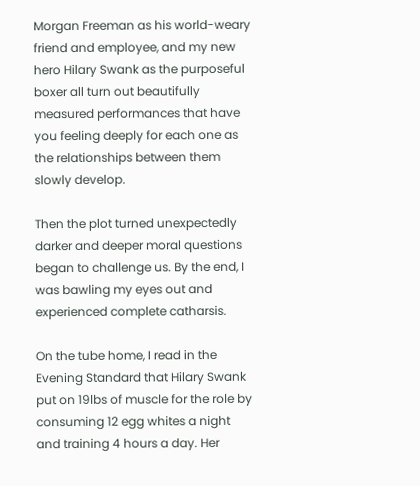Morgan Freeman as his world-weary friend and employee, and my new hero Hilary Swank as the purposeful boxer all turn out beautifully measured performances that have you feeling deeply for each one as the relationships between them slowly develop.

Then the plot turned unexpectedly darker and deeper moral questions began to challenge us. By the end, I was bawling my eyes out and experienced complete catharsis.

On the tube home, I read in the Evening Standard that Hilary Swank put on 19lbs of muscle for the role by consuming 12 egg whites a night and training 4 hours a day. Her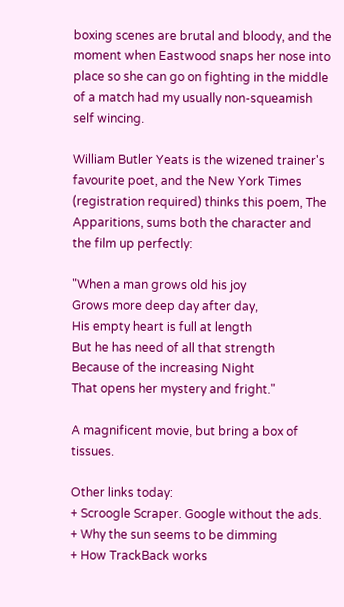boxing scenes are brutal and bloody, and the moment when Eastwood snaps her nose into place so she can go on fighting in the middle of a match had my usually non-squeamish self wincing.

William Butler Yeats is the wizened trainer's favourite poet, and the New York Times (registration required) thinks this poem, The Apparitions, sums both the character and the film up perfectly:

"When a man grows old his joy
Grows more deep day after day,
His empty heart is full at length
But he has need of all that strength
Because of the increasing Night
That opens her mystery and fright."

A magnificent movie, but bring a box of tissues.

Other links today:
+ Scroogle Scraper. Google without the ads.
+ Why the sun seems to be dimming
+ How TrackBack works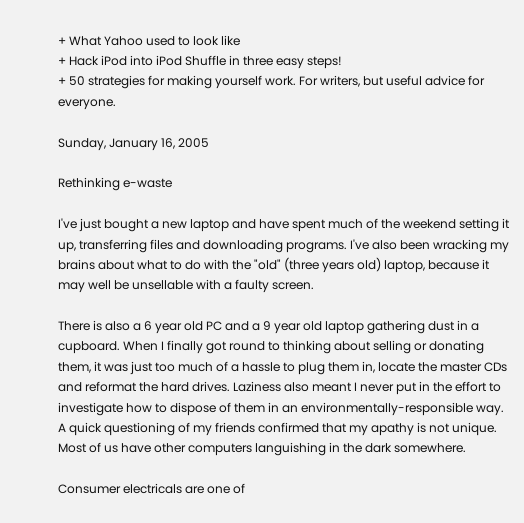+ What Yahoo used to look like
+ Hack iPod into iPod Shuffle in three easy steps!
+ 50 strategies for making yourself work. For writers, but useful advice for everyone.

Sunday, January 16, 2005

Rethinking e-waste

I've just bought a new laptop and have spent much of the weekend setting it up, transferring files and downloading programs. I've also been wracking my brains about what to do with the "old" (three years old) laptop, because it may well be unsellable with a faulty screen.

There is also a 6 year old PC and a 9 year old laptop gathering dust in a cupboard. When I finally got round to thinking about selling or donating them, it was just too much of a hassle to plug them in, locate the master CDs and reformat the hard drives. Laziness also meant I never put in the effort to investigate how to dispose of them in an environmentally-responsible way. A quick questioning of my friends confirmed that my apathy is not unique. Most of us have other computers languishing in the dark somewhere.

Consumer electricals are one of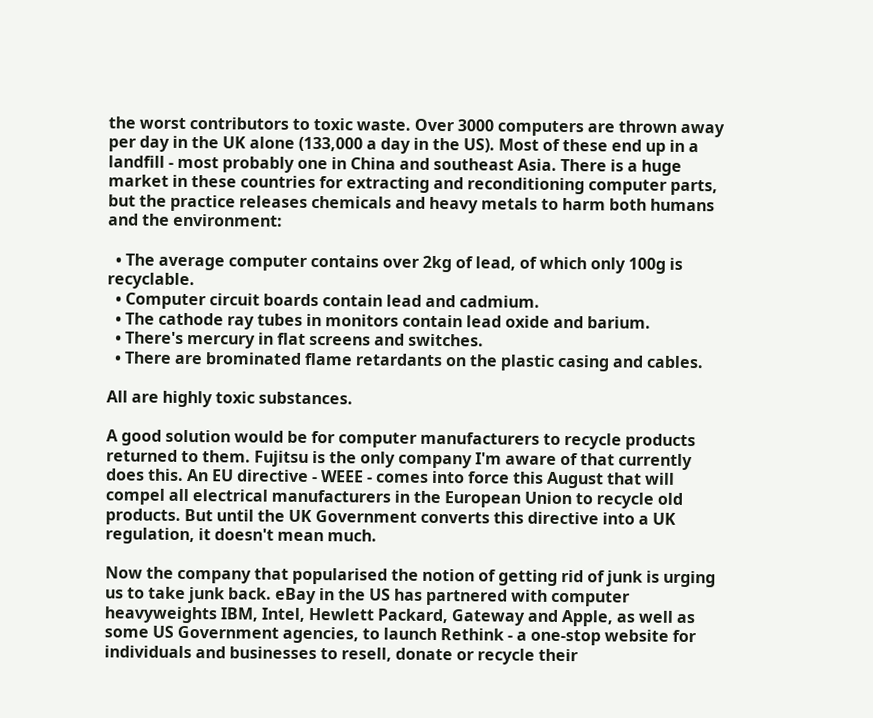the worst contributors to toxic waste. Over 3000 computers are thrown away per day in the UK alone (133,000 a day in the US). Most of these end up in a landfill - most probably one in China and southeast Asia. There is a huge market in these countries for extracting and reconditioning computer parts, but the practice releases chemicals and heavy metals to harm both humans and the environment:

  • The average computer contains over 2kg of lead, of which only 100g is recyclable.
  • Computer circuit boards contain lead and cadmium.
  • The cathode ray tubes in monitors contain lead oxide and barium.
  • There's mercury in flat screens and switches.
  • There are brominated flame retardants on the plastic casing and cables.

All are highly toxic substances.

A good solution would be for computer manufacturers to recycle products returned to them. Fujitsu is the only company I'm aware of that currently does this. An EU directive - WEEE - comes into force this August that will compel all electrical manufacturers in the European Union to recycle old products. But until the UK Government converts this directive into a UK regulation, it doesn't mean much.

Now the company that popularised the notion of getting rid of junk is urging us to take junk back. eBay in the US has partnered with computer heavyweights IBM, Intel, Hewlett Packard, Gateway and Apple, as well as some US Government agencies, to launch Rethink - a one-stop website for individuals and businesses to resell, donate or recycle their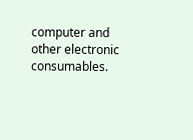computer and other electronic consumables.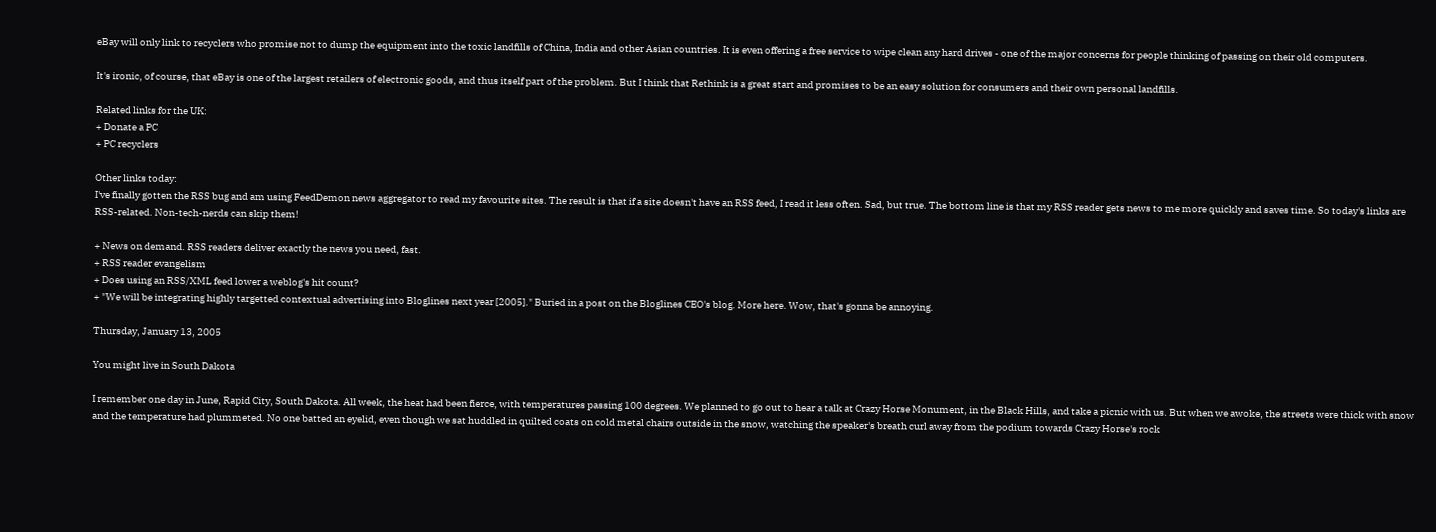eBay will only link to recyclers who promise not to dump the equipment into the toxic landfills of China, India and other Asian countries. It is even offering a free service to wipe clean any hard drives - one of the major concerns for people thinking of passing on their old computers.

It's ironic, of course, that eBay is one of the largest retailers of electronic goods, and thus itself part of the problem. But I think that Rethink is a great start and promises to be an easy solution for consumers and their own personal landfills.

Related links for the UK:
+ Donate a PC
+ PC recyclers

Other links today:
I've finally gotten the RSS bug and am using FeedDemon news aggregator to read my favourite sites. The result is that if a site doesn't have an RSS feed, I read it less often. Sad, but true. The bottom line is that my RSS reader gets news to me more quickly and saves time. So today's links are RSS-related. Non-tech-nerds can skip them!

+ News on demand. RSS readers deliver exactly the news you need, fast.
+ RSS reader evangelism
+ Does using an RSS/XML feed lower a weblog's hit count?
+ "We will be integrating highly targetted contextual advertising into Bloglines next year [2005]." Buried in a post on the Bloglines CEO's blog. More here. Wow, that's gonna be annoying.

Thursday, January 13, 2005

You might live in South Dakota

I remember one day in June, Rapid City, South Dakota. All week, the heat had been fierce, with temperatures passing 100 degrees. We planned to go out to hear a talk at Crazy Horse Monument, in the Black Hills, and take a picnic with us. But when we awoke, the streets were thick with snow and the temperature had plummeted. No one batted an eyelid, even though we sat huddled in quilted coats on cold metal chairs outside in the snow, watching the speaker's breath curl away from the podium towards Crazy Horse's rock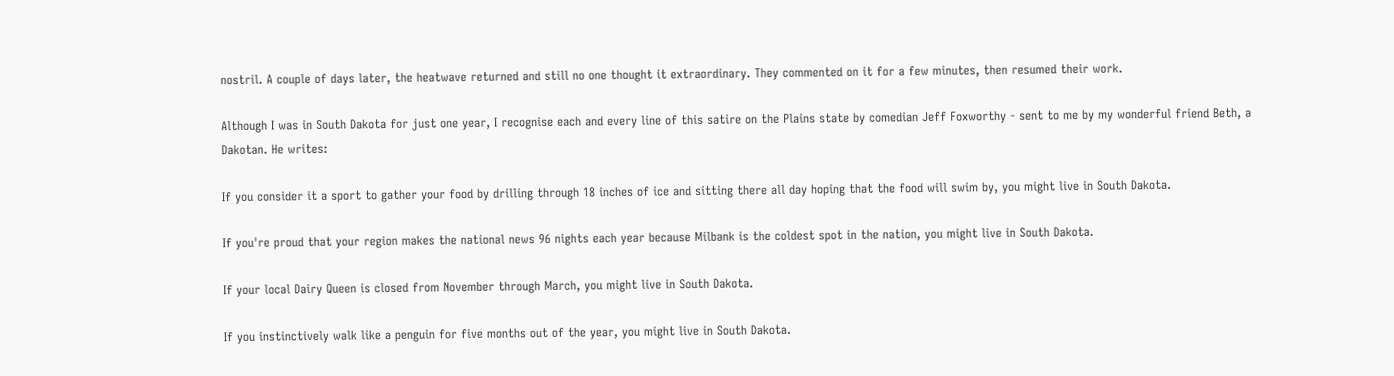nostril. A couple of days later, the heatwave returned and still no one thought it extraordinary. They commented on it for a few minutes, then resumed their work.

Although I was in South Dakota for just one year, I recognise each and every line of this satire on the Plains state by comedian Jeff Foxworthy - sent to me by my wonderful friend Beth, a Dakotan. He writes:

If you consider it a sport to gather your food by drilling through 18 inches of ice and sitting there all day hoping that the food will swim by, you might live in South Dakota.

If you're proud that your region makes the national news 96 nights each year because Milbank is the coldest spot in the nation, you might live in South Dakota.

If your local Dairy Queen is closed from November through March, you might live in South Dakota.

If you instinctively walk like a penguin for five months out of the year, you might live in South Dakota.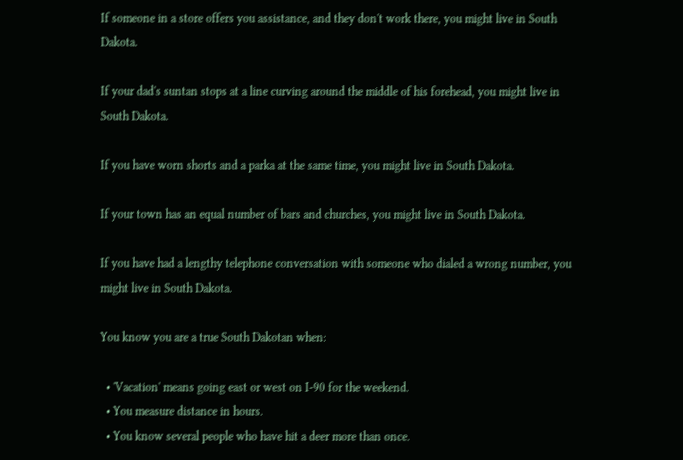If someone in a store offers you assistance, and they don't work there, you might live in South Dakota.

If your dad's suntan stops at a line curving around the middle of his forehead, you might live in South Dakota.

If you have worn shorts and a parka at the same time, you might live in South Dakota.

If your town has an equal number of bars and churches, you might live in South Dakota.

If you have had a lengthy telephone conversation with someone who dialed a wrong number, you might live in South Dakota.

You know you are a true South Dakotan when:

  • 'Vacation' means going east or west on I-90 for the weekend.
  • You measure distance in hours.
  • You know several people who have hit a deer more than once.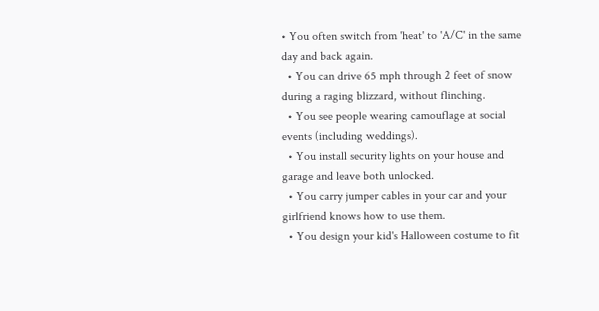• You often switch from 'heat' to 'A/C' in the same day and back again.
  • You can drive 65 mph through 2 feet of snow during a raging blizzard, without flinching.
  • You see people wearing camouflage at social events (including weddings).
  • You install security lights on your house and garage and leave both unlocked.
  • You carry jumper cables in your car and your girlfriend knows how to use them.
  • You design your kid's Halloween costume to fit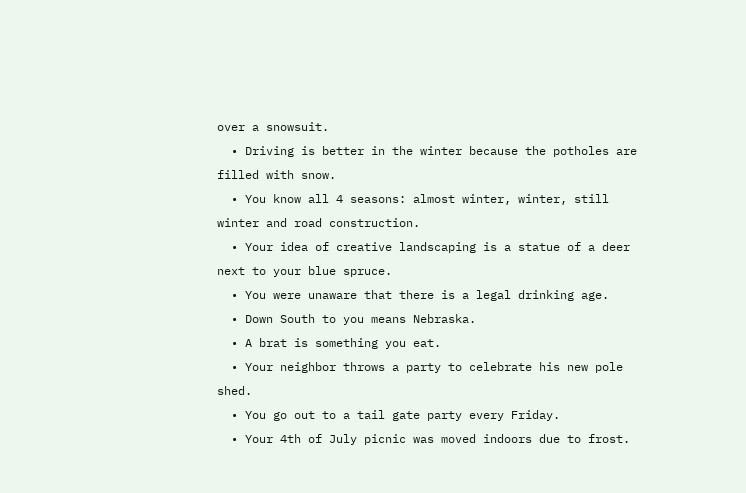over a snowsuit.
  • Driving is better in the winter because the potholes are filled with snow.
  • You know all 4 seasons: almost winter, winter, still winter and road construction.
  • Your idea of creative landscaping is a statue of a deer next to your blue spruce.
  • You were unaware that there is a legal drinking age.
  • Down South to you means Nebraska.
  • A brat is something you eat.
  • Your neighbor throws a party to celebrate his new pole shed.
  • You go out to a tail gate party every Friday.
  • Your 4th of July picnic was moved indoors due to frost.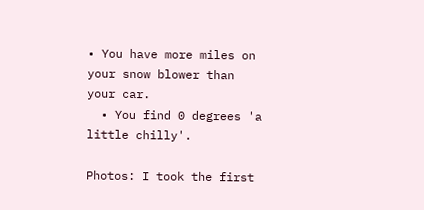• You have more miles on your snow blower than your car.
  • You find 0 degrees 'a little chilly'.

Photos: I took the first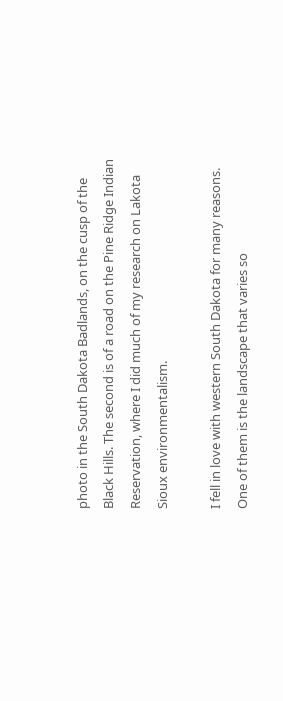photo in the South Dakota Badlands, on the cusp of the Black Hills. The second is of a road on the Pine Ridge Indian Reservation, where I did much of my research on Lakota Sioux environmentalism.

I fell in love with western South Dakota for many reasons. One of them is the landscape that varies so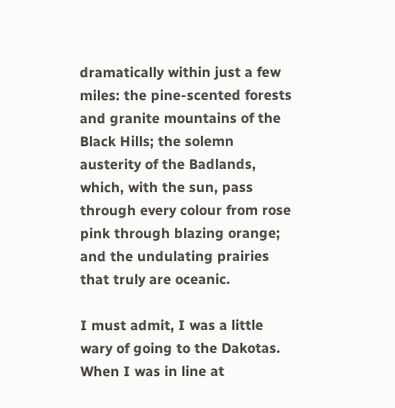dramatically within just a few miles: the pine-scented forests and granite mountains of the Black Hills; the solemn austerity of the Badlands, which, with the sun, pass through every colour from rose pink through blazing orange; and the undulating prairies that truly are oceanic.

I must admit, I was a little wary of going to the Dakotas. When I was in line at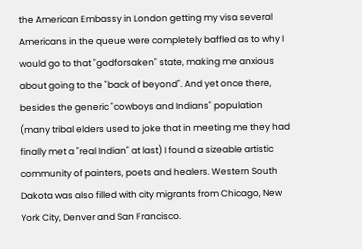the American Embassy in London getting my visa several Americans in the queue were completely baffled as to why I would go to that "godforsaken" state, making me anxious about going to the "back of beyond". And yet once there, besides the generic "cowboys and Indians" population (many tribal elders used to joke that in meeting me they had finally met a "real Indian" at last) I found a sizeable artistic community of painters, poets and healers. Western South Dakota was also filled with city migrants from Chicago, New York City, Denver and San Francisco.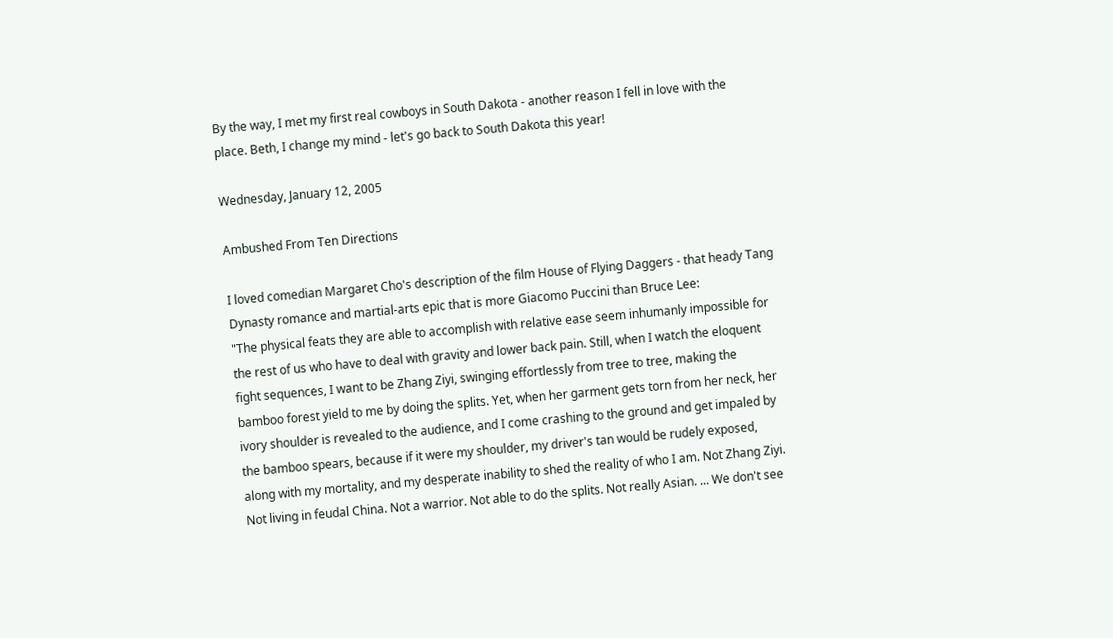By the way, I met my first real cowboys in South Dakota - another reason I fell in love with the place. Beth, I change my mind - let's go back to South Dakota this year!

Wednesday, January 12, 2005

Ambushed From Ten Directions

I loved comedian Margaret Cho's description of the film House of Flying Daggers - that heady Tang Dynasty romance and martial-arts epic that is more Giacomo Puccini than Bruce Lee:
"The physical feats they are able to accomplish with relative ease seem inhumanly impossible for the rest of us who have to deal with gravity and lower back pain. Still, when I watch the eloquent fight sequences, I want to be Zhang Ziyi, swinging effortlessly from tree to tree, making the bamboo forest yield to me by doing the splits. Yet, when her garment gets torn from her neck, her ivory shoulder is revealed to the audience, and I come crashing to the ground and get impaled by the bamboo spears, because if it were my shoulder, my driver's tan would be rudely exposed, along with my mortality, and my desperate inability to shed the reality of who I am. Not Zhang Ziyi. Not living in feudal China. Not a warrior. Not able to do the splits. Not really Asian. ... We don't see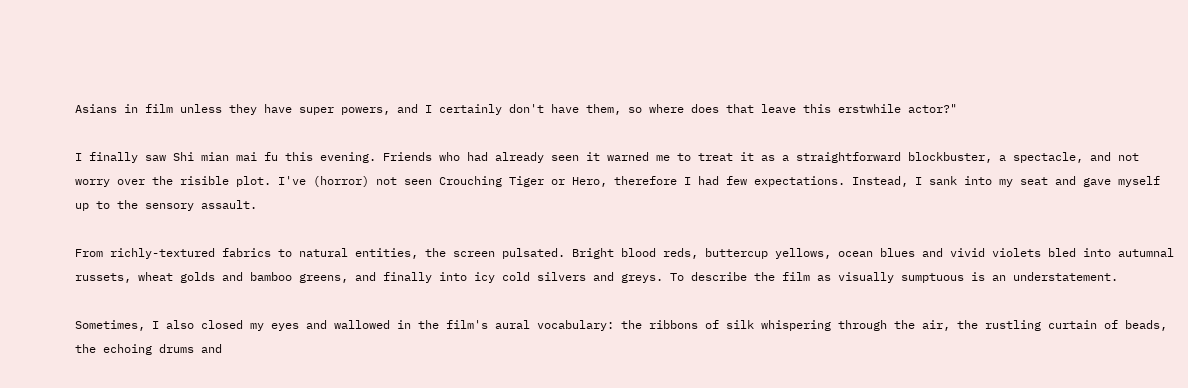Asians in film unless they have super powers, and I certainly don't have them, so where does that leave this erstwhile actor?"

I finally saw Shi mian mai fu this evening. Friends who had already seen it warned me to treat it as a straightforward blockbuster, a spectacle, and not worry over the risible plot. I've (horror) not seen Crouching Tiger or Hero, therefore I had few expectations. Instead, I sank into my seat and gave myself up to the sensory assault.

From richly-textured fabrics to natural entities, the screen pulsated. Bright blood reds, buttercup yellows, ocean blues and vivid violets bled into autumnal russets, wheat golds and bamboo greens, and finally into icy cold silvers and greys. To describe the film as visually sumptuous is an understatement.

Sometimes, I also closed my eyes and wallowed in the film's aural vocabulary: the ribbons of silk whispering through the air, the rustling curtain of beads, the echoing drums and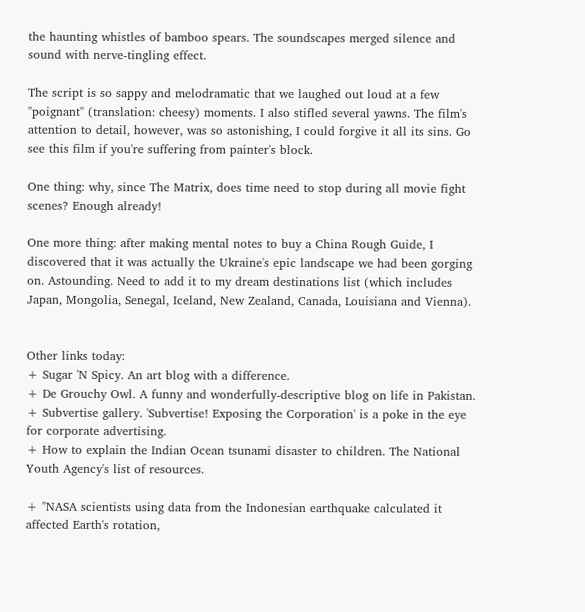the haunting whistles of bamboo spears. The soundscapes merged silence and sound with nerve-tingling effect.

The script is so sappy and melodramatic that we laughed out loud at a few "poignant" (translation: cheesy) moments. I also stifled several yawns. The film's attention to detail, however, was so astonishing, I could forgive it all its sins. Go see this film if you're suffering from painter's block.

One thing: why, since The Matrix, does time need to stop during all movie fight scenes? Enough already!

One more thing: after making mental notes to buy a China Rough Guide, I discovered that it was actually the Ukraine's epic landscape we had been gorging on. Astounding. Need to add it to my dream destinations list (which includes Japan, Mongolia, Senegal, Iceland, New Zealand, Canada, Louisiana and Vienna).


Other links today:
+ Sugar 'N Spicy. An art blog with a difference.
+ De Grouchy Owl. A funny and wonderfully-descriptive blog on life in Pakistan.
+ Subvertise gallery. 'Subvertise! Exposing the Corporation' is a poke in the eye for corporate advertising.
+ How to explain the Indian Ocean tsunami disaster to children. The National Youth Agency's list of resources.

+ "NASA scientists using data from the Indonesian earthquake calculated it affected Earth's rotation,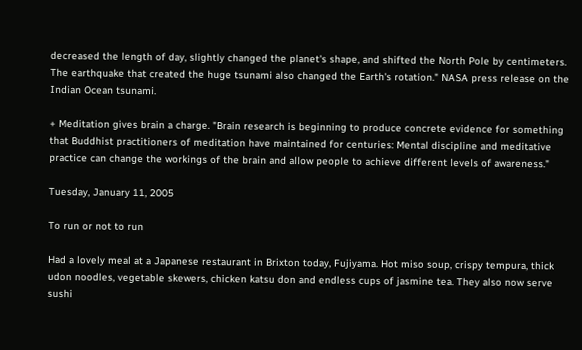decreased the length of day, slightly changed the planet's shape, and shifted the North Pole by centimeters. The earthquake that created the huge tsunami also changed the Earth's rotation." NASA press release on the Indian Ocean tsunami.

+ Meditation gives brain a charge. "Brain research is beginning to produce concrete evidence for something that Buddhist practitioners of meditation have maintained for centuries: Mental discipline and meditative practice can change the workings of the brain and allow people to achieve different levels of awareness."

Tuesday, January 11, 2005

To run or not to run

Had a lovely meal at a Japanese restaurant in Brixton today, Fujiyama. Hot miso soup, crispy tempura, thick udon noodles, vegetable skewers, chicken katsu don and endless cups of jasmine tea. They also now serve sushi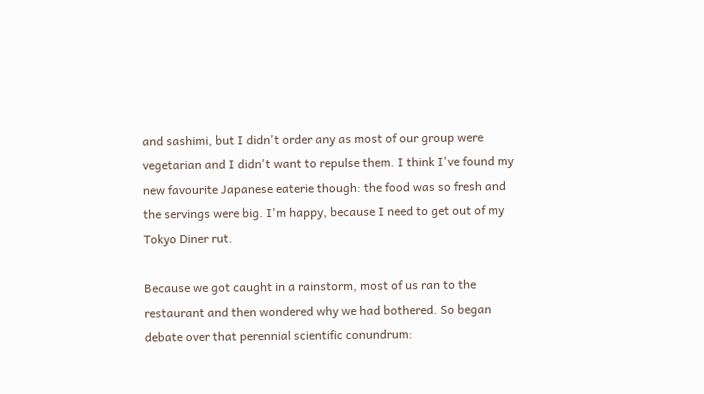and sashimi, but I didn't order any as most of our group were vegetarian and I didn't want to repulse them. I think I've found my new favourite Japanese eaterie though: the food was so fresh and the servings were big. I'm happy, because I need to get out of my Tokyo Diner rut.

Because we got caught in a rainstorm, most of us ran to the restaurant and then wondered why we had bothered. So began debate over that perennial scientific conundrum: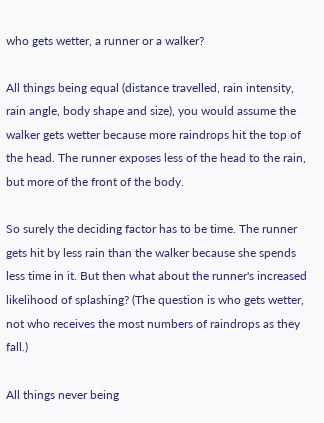who gets wetter, a runner or a walker?

All things being equal (distance travelled, rain intensity, rain angle, body shape and size), you would assume the walker gets wetter because more raindrops hit the top of the head. The runner exposes less of the head to the rain, but more of the front of the body.

So surely the deciding factor has to be time. The runner gets hit by less rain than the walker because she spends less time in it. But then what about the runner's increased likelihood of splashing? (The question is who gets wetter, not who receives the most numbers of raindrops as they fall.)

All things never being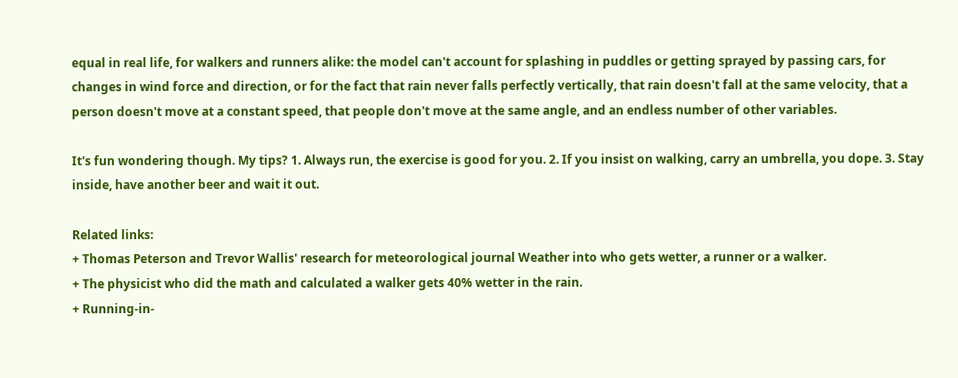equal in real life, for walkers and runners alike: the model can't account for splashing in puddles or getting sprayed by passing cars, for changes in wind force and direction, or for the fact that rain never falls perfectly vertically, that rain doesn't fall at the same velocity, that a person doesn't move at a constant speed, that people don't move at the same angle, and an endless number of other variables.

It's fun wondering though. My tips? 1. Always run, the exercise is good for you. 2. If you insist on walking, carry an umbrella, you dope. 3. Stay inside, have another beer and wait it out.

Related links:
+ Thomas Peterson and Trevor Wallis' research for meteorological journal Weather into who gets wetter, a runner or a walker.
+ The physicist who did the math and calculated a walker gets 40% wetter in the rain.
+ Running-in-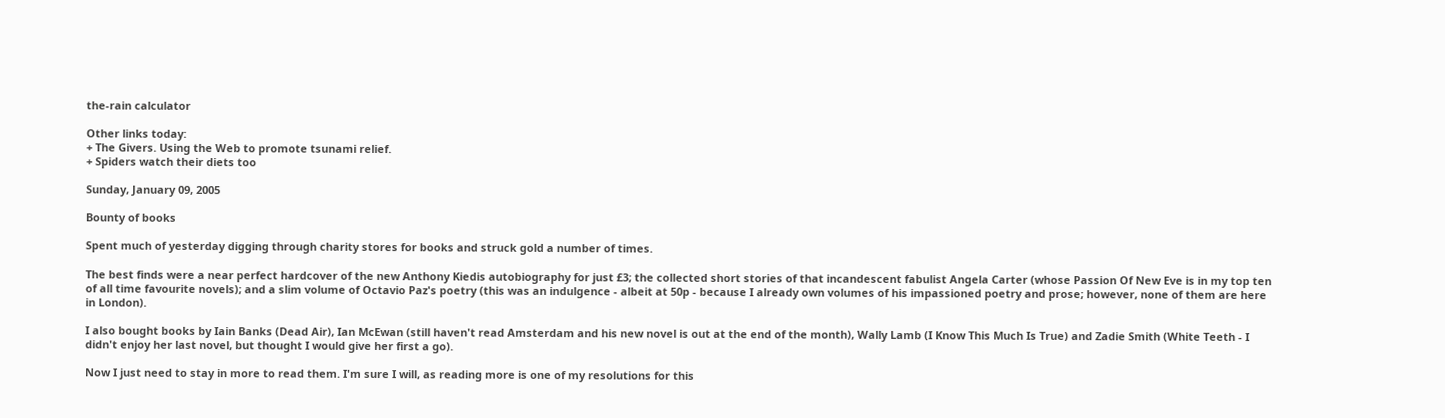the-rain calculator

Other links today:
+ The Givers. Using the Web to promote tsunami relief.
+ Spiders watch their diets too

Sunday, January 09, 2005

Bounty of books

Spent much of yesterday digging through charity stores for books and struck gold a number of times.

The best finds were a near perfect hardcover of the new Anthony Kiedis autobiography for just £3; the collected short stories of that incandescent fabulist Angela Carter (whose Passion Of New Eve is in my top ten of all time favourite novels); and a slim volume of Octavio Paz's poetry (this was an indulgence - albeit at 50p - because I already own volumes of his impassioned poetry and prose; however, none of them are here in London).

I also bought books by Iain Banks (Dead Air), Ian McEwan (still haven't read Amsterdam and his new novel is out at the end of the month), Wally Lamb (I Know This Much Is True) and Zadie Smith (White Teeth - I didn't enjoy her last novel, but thought I would give her first a go).

Now I just need to stay in more to read them. I'm sure I will, as reading more is one of my resolutions for this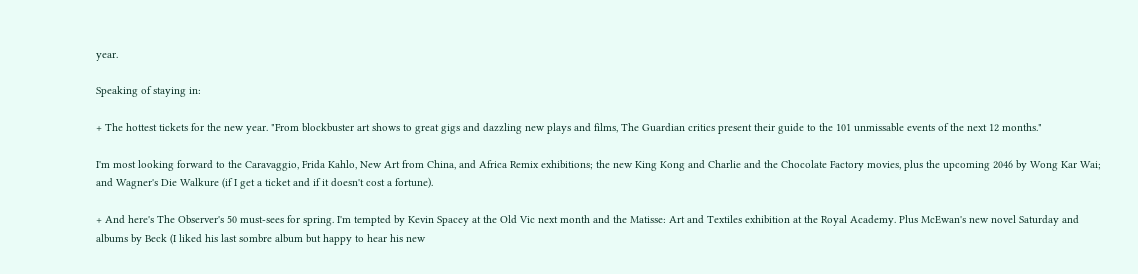year.

Speaking of staying in:

+ The hottest tickets for the new year. "From blockbuster art shows to great gigs and dazzling new plays and films, The Guardian critics present their guide to the 101 unmissable events of the next 12 months."

I'm most looking forward to the Caravaggio, Frida Kahlo, New Art from China, and Africa Remix exhibitions; the new King Kong and Charlie and the Chocolate Factory movies, plus the upcoming 2046 by Wong Kar Wai; and Wagner's Die Walkure (if I get a ticket and if it doesn't cost a fortune).

+ And here's The Observer's 50 must-sees for spring. I'm tempted by Kevin Spacey at the Old Vic next month and the Matisse: Art and Textiles exhibition at the Royal Academy. Plus McEwan's new novel Saturday and albums by Beck (I liked his last sombre album but happy to hear his new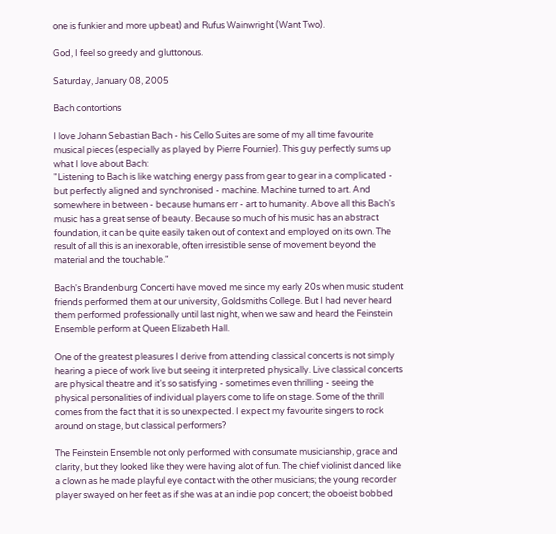one is funkier and more upbeat) and Rufus Wainwright (Want Two).

God, I feel so greedy and gluttonous.

Saturday, January 08, 2005

Bach contortions

I love Johann Sebastian Bach - his Cello Suites are some of my all time favourite musical pieces (especially as played by Pierre Fournier). This guy perfectly sums up what I love about Bach:
"Listening to Bach is like watching energy pass from gear to gear in a complicated - but perfectly aligned and synchronised - machine. Machine turned to art. And somewhere in between - because humans err - art to humanity. Above all this Bach's music has a great sense of beauty. Because so much of his music has an abstract foundation, it can be quite easily taken out of context and employed on its own. The result of all this is an inexorable, often irresistible sense of movement beyond the material and the touchable."

Bach's Brandenburg Concerti have moved me since my early 20s when music student friends performed them at our university, Goldsmiths College. But I had never heard them performed professionally until last night, when we saw and heard the Feinstein Ensemble perform at Queen Elizabeth Hall.

One of the greatest pleasures I derive from attending classical concerts is not simply hearing a piece of work live but seeing it interpreted physically. Live classical concerts are physical theatre and it's so satisfying - sometimes even thrilling - seeing the physical personalities of individual players come to life on stage. Some of the thrill comes from the fact that it is so unexpected. I expect my favourite singers to rock around on stage, but classical performers?

The Feinstein Ensemble not only performed with consumate musicianship, grace and clarity, but they looked like they were having alot of fun. The chief violinist danced like a clown as he made playful eye contact with the other musicians; the young recorder player swayed on her feet as if she was at an indie pop concert; the oboeist bobbed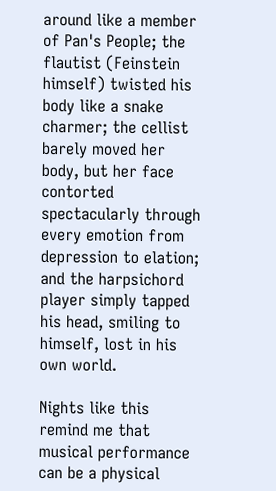around like a member of Pan's People; the flautist (Feinstein himself) twisted his body like a snake charmer; the cellist barely moved her body, but her face contorted spectacularly through every emotion from depression to elation; and the harpsichord player simply tapped his head, smiling to himself, lost in his own world.

Nights like this remind me that musical performance can be a physical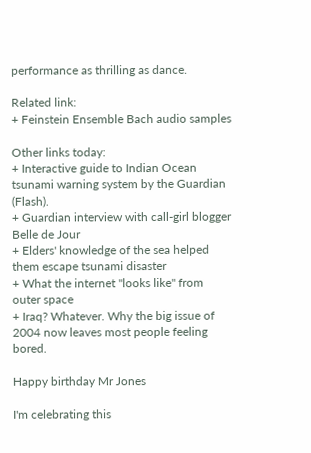performance as thrilling as dance.

Related link:
+ Feinstein Ensemble Bach audio samples

Other links today:
+ Interactive guide to Indian Ocean tsunami warning system by the Guardian (Flash).
+ Guardian interview with call-girl blogger Belle de Jour
+ Elders' knowledge of the sea helped them escape tsunami disaster
+ What the internet "looks like" from outer space
+ Iraq? Whatever. Why the big issue of 2004 now leaves most people feeling bored.

Happy birthday Mr Jones

I'm celebrating this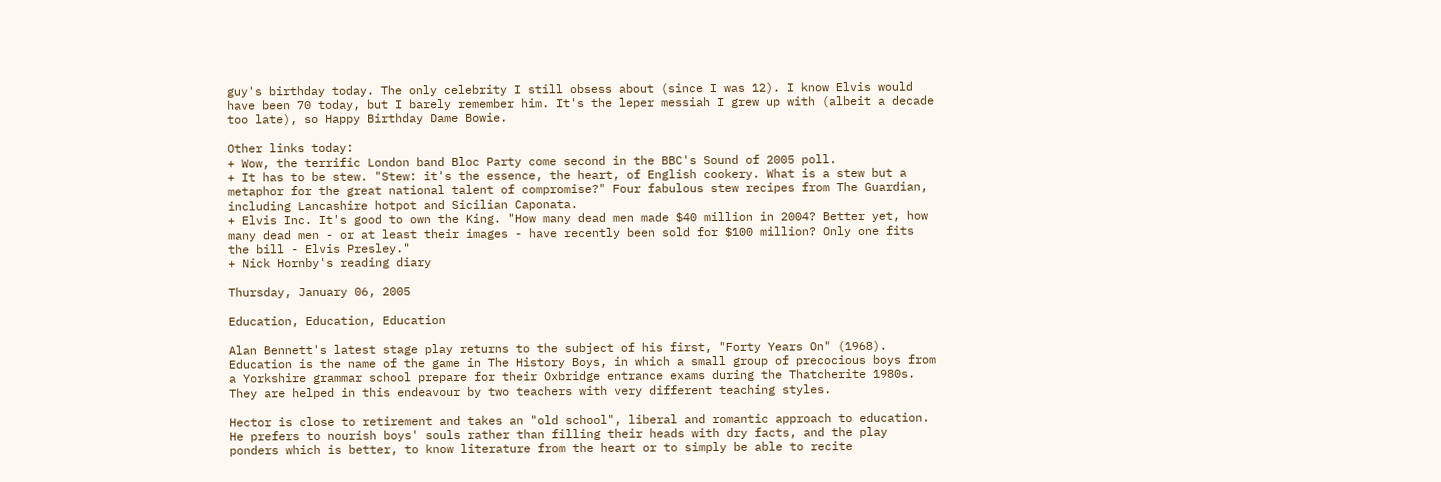guy's birthday today. The only celebrity I still obsess about (since I was 12). I know Elvis would have been 70 today, but I barely remember him. It's the leper messiah I grew up with (albeit a decade too late), so Happy Birthday Dame Bowie.

Other links today:
+ Wow, the terrific London band Bloc Party come second in the BBC's Sound of 2005 poll.
+ It has to be stew. "Stew: it's the essence, the heart, of English cookery. What is a stew but a metaphor for the great national talent of compromise?" Four fabulous stew recipes from The Guardian, including Lancashire hotpot and Sicilian Caponata.
+ Elvis Inc. It's good to own the King. "How many dead men made $40 million in 2004? Better yet, how many dead men - or at least their images - have recently been sold for $100 million? Only one fits the bill - Elvis Presley."
+ Nick Hornby's reading diary

Thursday, January 06, 2005

Education, Education, Education

Alan Bennett's latest stage play returns to the subject of his first, "Forty Years On" (1968). Education is the name of the game in The History Boys, in which a small group of precocious boys from a Yorkshire grammar school prepare for their Oxbridge entrance exams during the Thatcherite 1980s. They are helped in this endeavour by two teachers with very different teaching styles.

Hector is close to retirement and takes an "old school", liberal and romantic approach to education. He prefers to nourish boys' souls rather than filling their heads with dry facts, and the play ponders which is better, to know literature from the heart or to simply be able to recite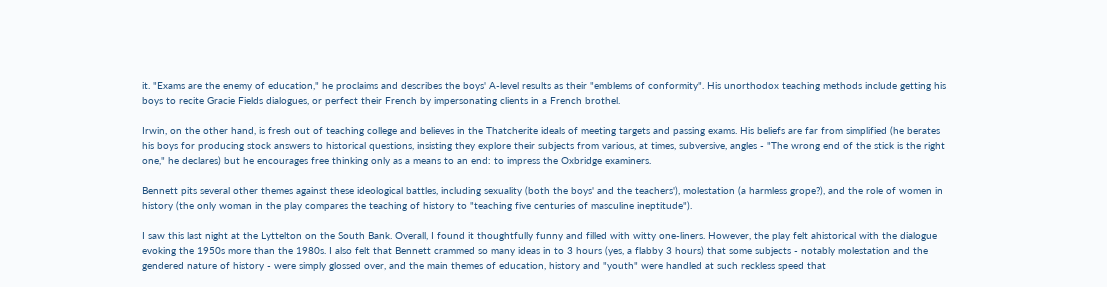it. "Exams are the enemy of education," he proclaims and describes the boys' A-level results as their "emblems of conformity". His unorthodox teaching methods include getting his boys to recite Gracie Fields dialogues, or perfect their French by impersonating clients in a French brothel.

Irwin, on the other hand, is fresh out of teaching college and believes in the Thatcherite ideals of meeting targets and passing exams. His beliefs are far from simplified (he berates his boys for producing stock answers to historical questions, insisting they explore their subjects from various, at times, subversive, angles - "The wrong end of the stick is the right one," he declares) but he encourages free thinking only as a means to an end: to impress the Oxbridge examiners.

Bennett pits several other themes against these ideological battles, including sexuality (both the boys' and the teachers'), molestation (a harmless grope?), and the role of women in history (the only woman in the play compares the teaching of history to "teaching five centuries of masculine ineptitude").

I saw this last night at the Lyttelton on the South Bank. Overall, I found it thoughtfully funny and filled with witty one-liners. However, the play felt ahistorical with the dialogue evoking the 1950s more than the 1980s. I also felt that Bennett crammed so many ideas in to 3 hours (yes, a flabby 3 hours) that some subjects - notably molestation and the gendered nature of history - were simply glossed over, and the main themes of education, history and "youth" were handled at such reckless speed that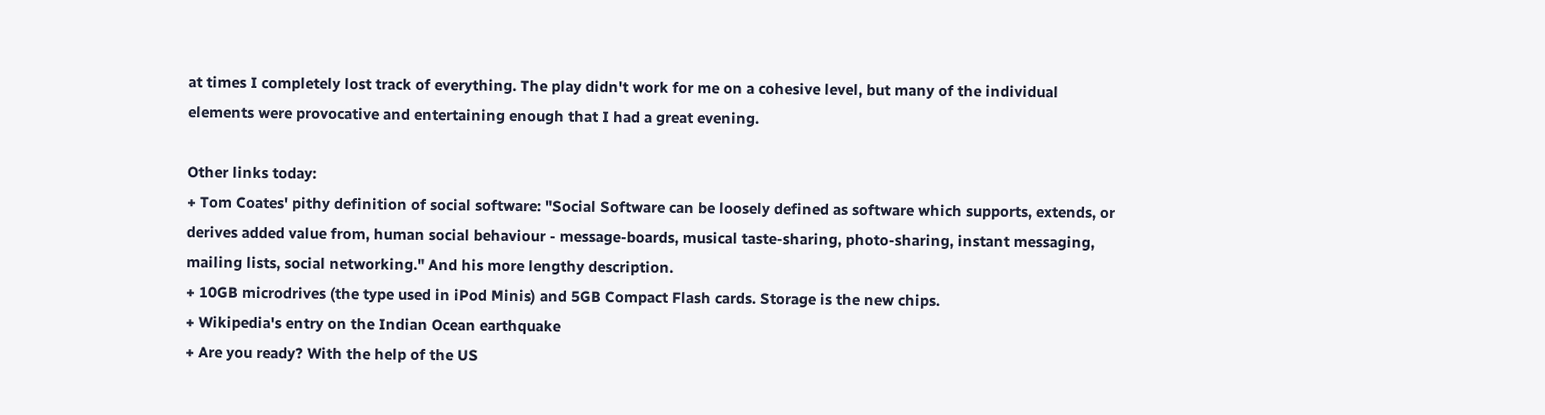at times I completely lost track of everything. The play didn't work for me on a cohesive level, but many of the individual elements were provocative and entertaining enough that I had a great evening.

Other links today:
+ Tom Coates' pithy definition of social software: "Social Software can be loosely defined as software which supports, extends, or derives added value from, human social behaviour - message-boards, musical taste-sharing, photo-sharing, instant messaging, mailing lists, social networking." And his more lengthy description.
+ 10GB microdrives (the type used in iPod Minis) and 5GB Compact Flash cards. Storage is the new chips.
+ Wikipedia's entry on the Indian Ocean earthquake
+ Are you ready? With the help of the US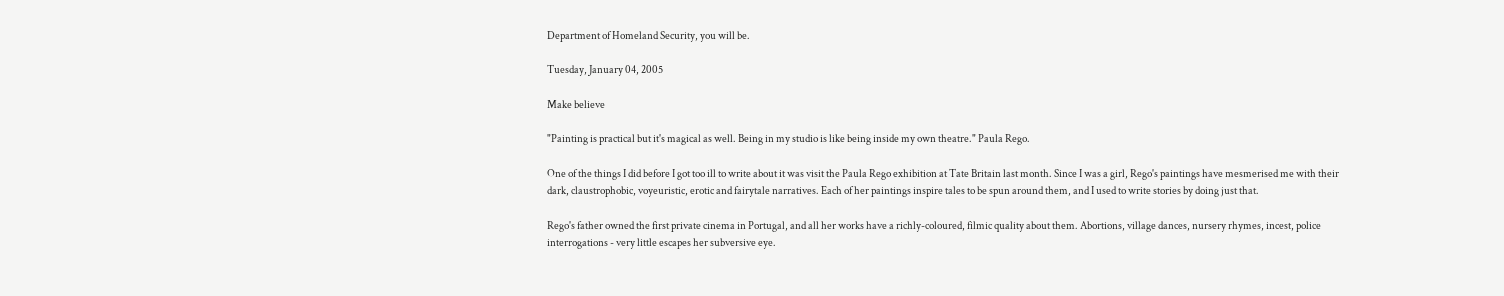Department of Homeland Security, you will be.

Tuesday, January 04, 2005

Make believe

"Painting is practical but it's magical as well. Being in my studio is like being inside my own theatre." Paula Rego.

One of the things I did before I got too ill to write about it was visit the Paula Rego exhibition at Tate Britain last month. Since I was a girl, Rego's paintings have mesmerised me with their dark, claustrophobic, voyeuristic, erotic and fairytale narratives. Each of her paintings inspire tales to be spun around them, and I used to write stories by doing just that.

Rego's father owned the first private cinema in Portugal, and all her works have a richly-coloured, filmic quality about them. Abortions, village dances, nursery rhymes, incest, police interrogations - very little escapes her subversive eye.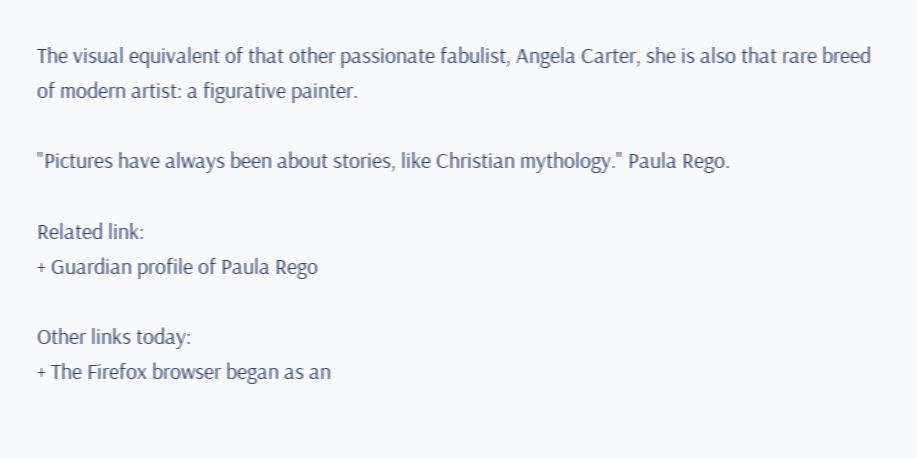The visual equivalent of that other passionate fabulist, Angela Carter, she is also that rare breed of modern artist: a figurative painter.

"Pictures have always been about stories, like Christian mythology." Paula Rego.

Related link:
+ Guardian profile of Paula Rego

Other links today:
+ The Firefox browser began as an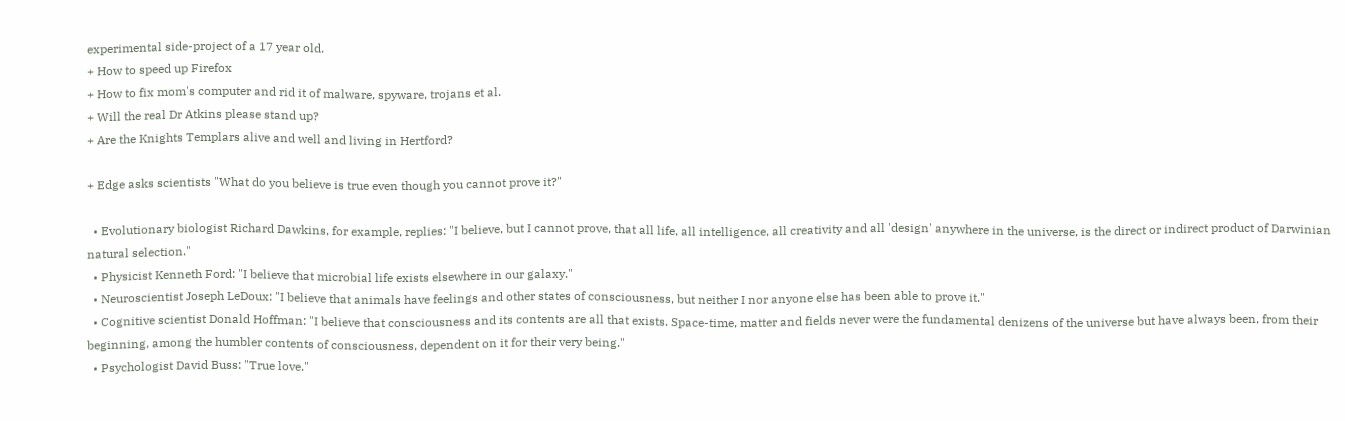experimental side-project of a 17 year old.
+ How to speed up Firefox
+ How to fix mom's computer and rid it of malware, spyware, trojans et al.
+ Will the real Dr Atkins please stand up?
+ Are the Knights Templars alive and well and living in Hertford?

+ Edge asks scientists "What do you believe is true even though you cannot prove it?"

  • Evolutionary biologist Richard Dawkins, for example, replies: "I believe, but I cannot prove, that all life, all intelligence, all creativity and all 'design' anywhere in the universe, is the direct or indirect product of Darwinian natural selection."
  • Physicist Kenneth Ford: "I believe that microbial life exists elsewhere in our galaxy."
  • Neuroscientist Joseph LeDoux: "I believe that animals have feelings and other states of consciousness, but neither I nor anyone else has been able to prove it."
  • Cognitive scientist Donald Hoffman: "I believe that consciousness and its contents are all that exists. Space-time, matter and fields never were the fundamental denizens of the universe but have always been, from their beginning, among the humbler contents of consciousness, dependent on it for their very being."
  • Psychologist David Buss: "True love."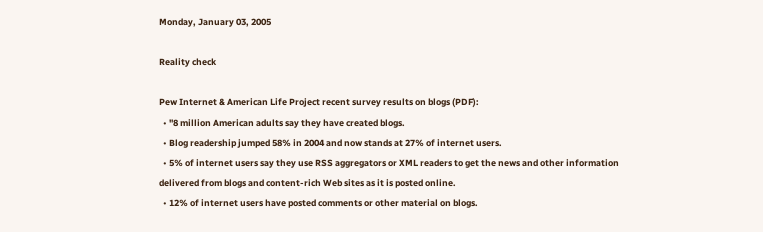Monday, January 03, 2005

Reality check

Pew Internet & American Life Project recent survey results on blogs (PDF):
  • "8 million American adults say they have created blogs.
  • Blog readership jumped 58% in 2004 and now stands at 27% of internet users.
  • 5% of internet users say they use RSS aggregators or XML readers to get the news and other information delivered from blogs and content-rich Web sites as it is posted online.
  • 12% of internet users have posted comments or other material on blogs.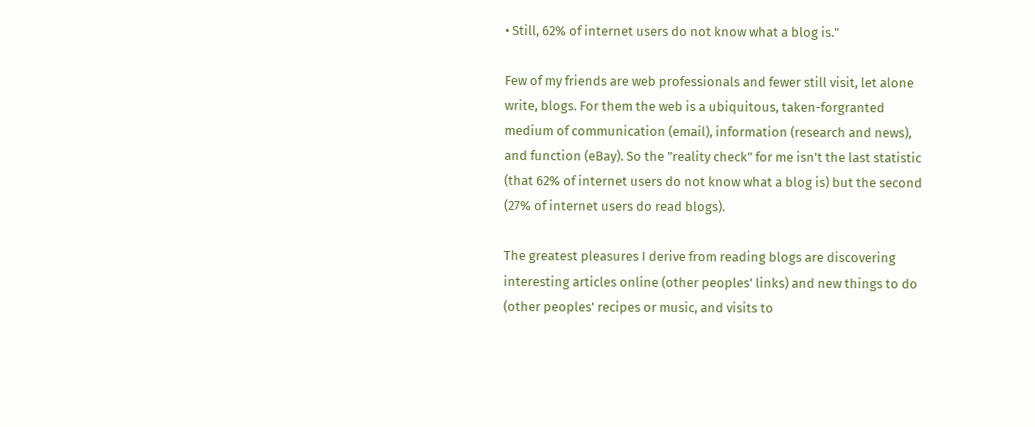• Still, 62% of internet users do not know what a blog is."

Few of my friends are web professionals and fewer still visit, let alone write, blogs. For them the web is a ubiquitous, taken-forgranted medium of communication (email), information (research and news), and function (eBay). So the "reality check" for me isn't the last statistic (that 62% of internet users do not know what a blog is) but the second (27% of internet users do read blogs).

The greatest pleasures I derive from reading blogs are discovering interesting articles online (other peoples' links) and new things to do (other peoples' recipes or music, and visits to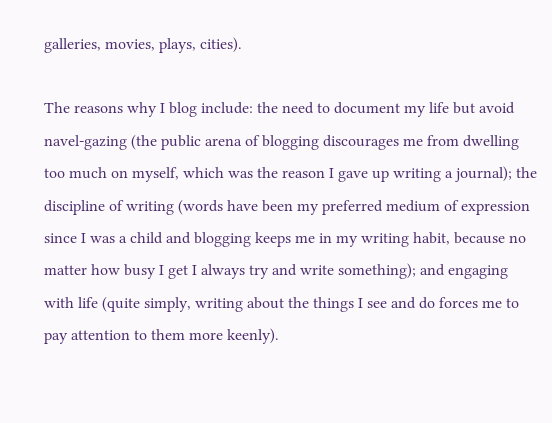galleries, movies, plays, cities).

The reasons why I blog include: the need to document my life but avoid navel-gazing (the public arena of blogging discourages me from dwelling too much on myself, which was the reason I gave up writing a journal); the discipline of writing (words have been my preferred medium of expression since I was a child and blogging keeps me in my writing habit, because no matter how busy I get I always try and write something); and engaging with life (quite simply, writing about the things I see and do forces me to pay attention to them more keenly).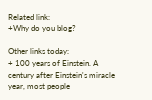Related link:
+Why do you blog?

Other links today:
+ 100 years of Einstein. A century after Einstein's miracle year, most people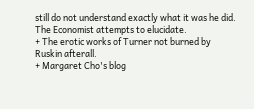still do not understand exactly what it was he did. The Economist attempts to elucidate.
+ The erotic works of Turner not burned by Ruskin afterall.
+ Margaret Cho's blog